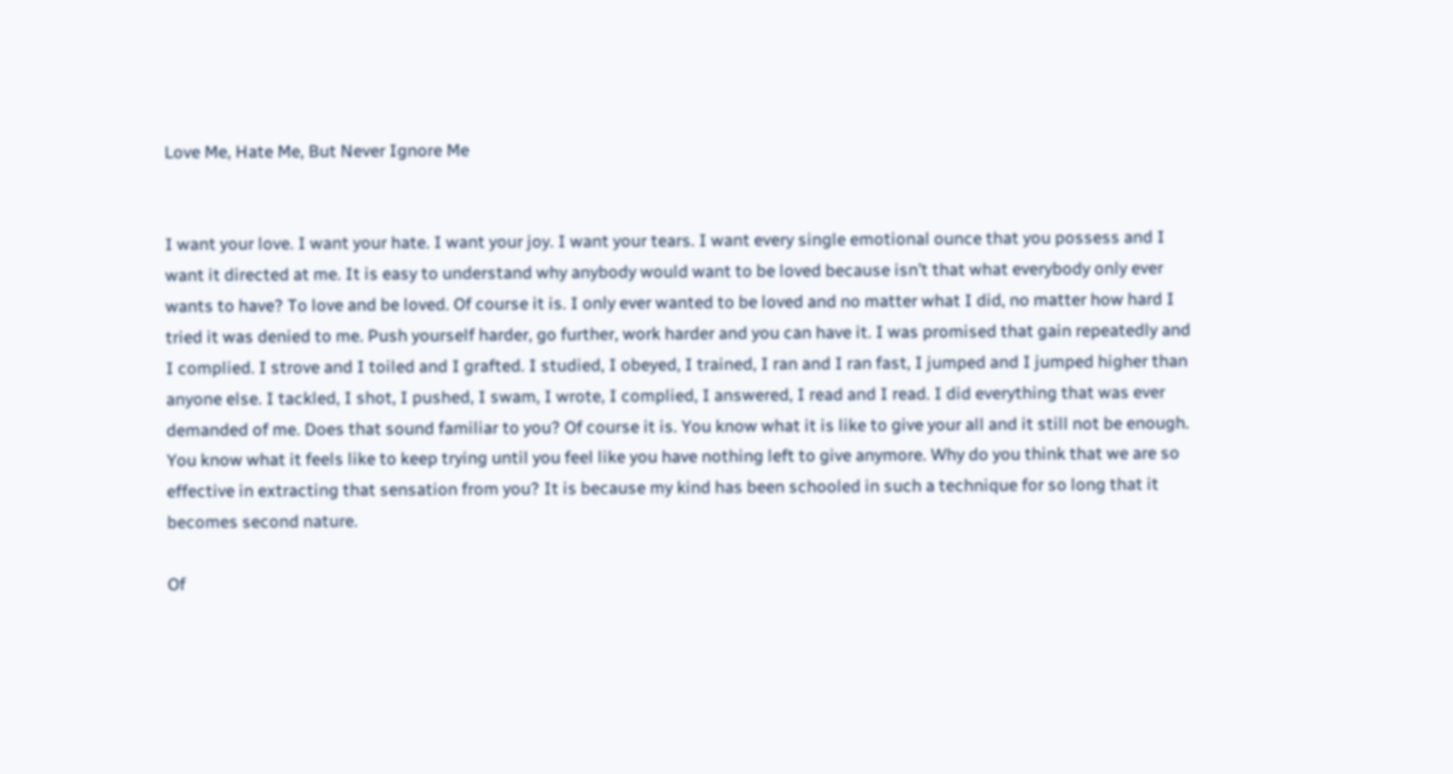Love Me, Hate Me, But Never Ignore Me


I want your love. I want your hate. I want your joy. I want your tears. I want every single emotional ounce that you possess and I want it directed at me. It is easy to understand why anybody would want to be loved because isn’t that what everybody only ever wants to have? To love and be loved. Of course it is. I only ever wanted to be loved and no matter what I did, no matter how hard I tried it was denied to me. Push yourself harder, go further, work harder and you can have it. I was promised that gain repeatedly and I complied. I strove and I toiled and I grafted. I studied, I obeyed, I trained, I ran and I ran fast, I jumped and I jumped higher than anyone else. I tackled, I shot, I pushed, I swam, I wrote, I complied, I answered, I read and I read. I did everything that was ever demanded of me. Does that sound familiar to you? Of course it is. You know what it is like to give your all and it still not be enough. You know what it feels like to keep trying until you feel like you have nothing left to give anymore. Why do you think that we are so effective in extracting that sensation from you? It is because my kind has been schooled in such a technique for so long that it becomes second nature.

Of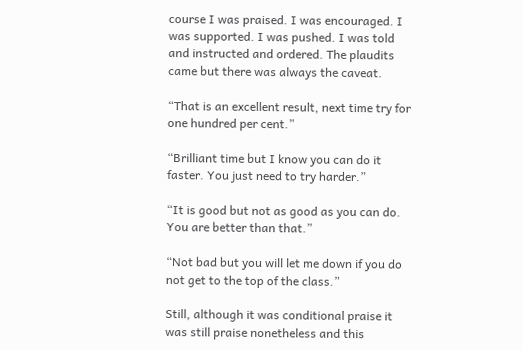course I was praised. I was encouraged. I was supported. I was pushed. I was told and instructed and ordered. The plaudits came but there was always the caveat.

“That is an excellent result, next time try for one hundred per cent.”

“Brilliant time but I know you can do it faster. You just need to try harder.”

“It is good but not as good as you can do. You are better than that.”

“Not bad but you will let me down if you do not get to the top of the class.”

Still, although it was conditional praise it was still praise nonetheless and this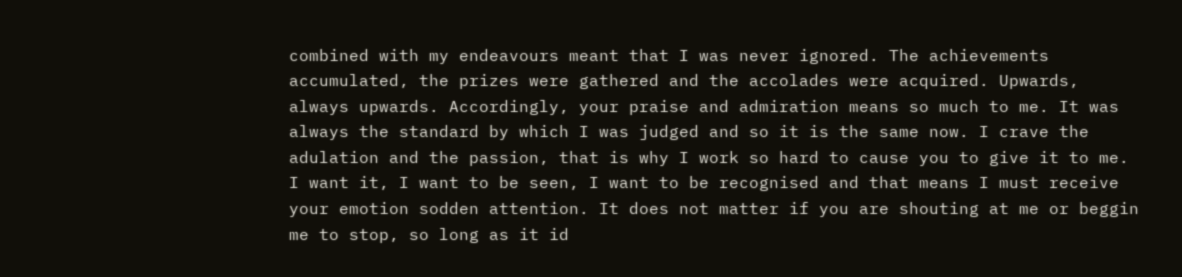combined with my endeavours meant that I was never ignored. The achievements accumulated, the prizes were gathered and the accolades were acquired. Upwards, always upwards. Accordingly, your praise and admiration means so much to me. It was always the standard by which I was judged and so it is the same now. I crave the adulation and the passion, that is why I work so hard to cause you to give it to me. I want it, I want to be seen, I want to be recognised and that means I must receive your emotion sodden attention. It does not matter if you are shouting at me or beggin me to stop, so long as it id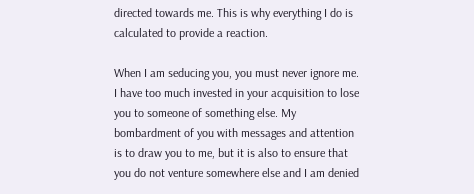directed towards me. This is why everything I do is calculated to provide a reaction.

When I am seducing you, you must never ignore me. I have too much invested in your acquisition to lose you to someone of something else. My bombardment of you with messages and attention is to draw you to me, but it is also to ensure that you do not venture somewhere else and I am denied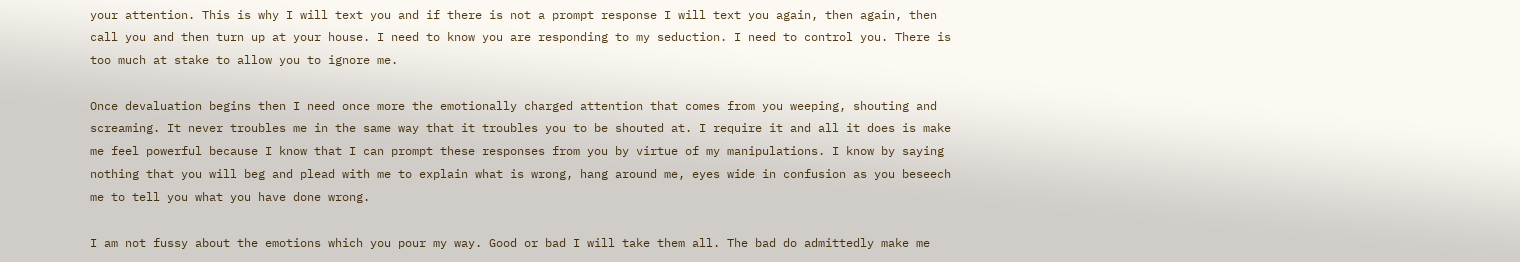your attention. This is why I will text you and if there is not a prompt response I will text you again, then again, then call you and then turn up at your house. I need to know you are responding to my seduction. I need to control you. There is too much at stake to allow you to ignore me.

Once devaluation begins then I need once more the emotionally charged attention that comes from you weeping, shouting and screaming. It never troubles me in the same way that it troubles you to be shouted at. I require it and all it does is make me feel powerful because I know that I can prompt these responses from you by virtue of my manipulations. I know by saying nothing that you will beg and plead with me to explain what is wrong, hang around me, eyes wide in confusion as you beseech me to tell you what you have done wrong.

I am not fussy about the emotions which you pour my way. Good or bad I will take them all. The bad do admittedly make me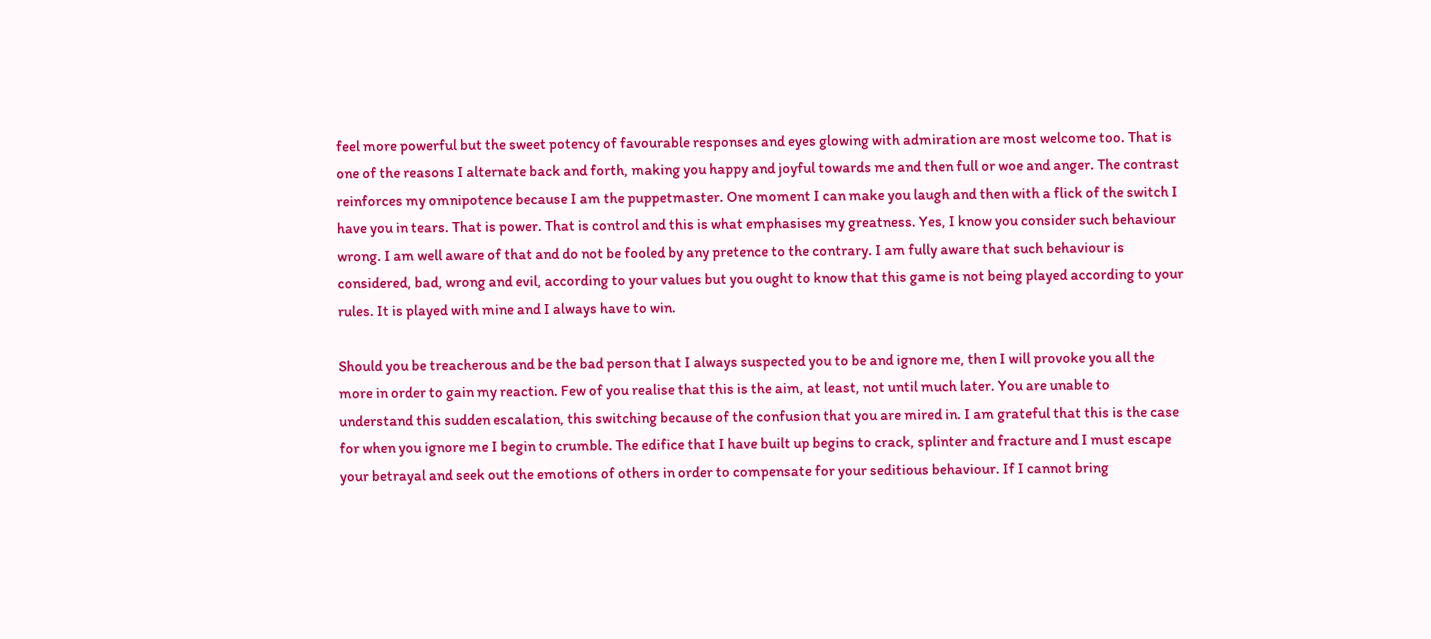feel more powerful but the sweet potency of favourable responses and eyes glowing with admiration are most welcome too. That is one of the reasons I alternate back and forth, making you happy and joyful towards me and then full or woe and anger. The contrast reinforces my omnipotence because I am the puppetmaster. One moment I can make you laugh and then with a flick of the switch I have you in tears. That is power. That is control and this is what emphasises my greatness. Yes, I know you consider such behaviour wrong. I am well aware of that and do not be fooled by any pretence to the contrary. I am fully aware that such behaviour is considered, bad, wrong and evil, according to your values but you ought to know that this game is not being played according to your rules. It is played with mine and I always have to win.

Should you be treacherous and be the bad person that I always suspected you to be and ignore me, then I will provoke you all the more in order to gain my reaction. Few of you realise that this is the aim, at least, not until much later. You are unable to understand this sudden escalation, this switching because of the confusion that you are mired in. I am grateful that this is the case for when you ignore me I begin to crumble. The edifice that I have built up begins to crack, splinter and fracture and I must escape your betrayal and seek out the emotions of others in order to compensate for your seditious behaviour. If I cannot bring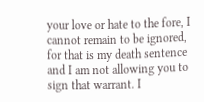your love or hate to the fore, I cannot remain to be ignored, for that is my death sentence and I am not allowing you to sign that warrant. I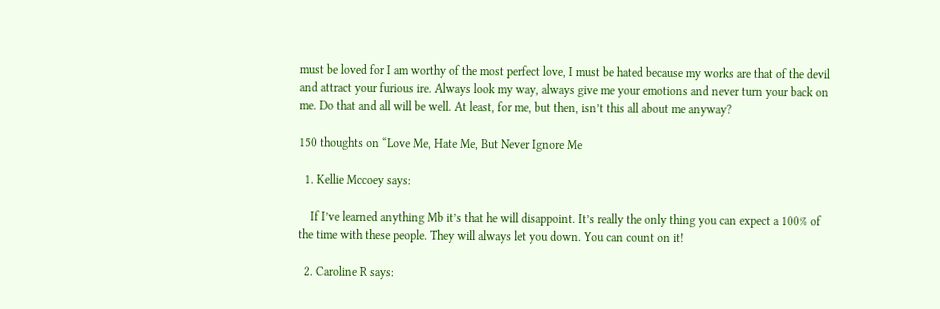must be loved for I am worthy of the most perfect love, I must be hated because my works are that of the devil and attract your furious ire. Always look my way, always give me your emotions and never turn your back on me. Do that and all will be well. At least, for me, but then, isn’t this all about me anyway?

150 thoughts on “Love Me, Hate Me, But Never Ignore Me

  1. Kellie Mccoey says:

    If I’ve learned anything Mb it’s that he will disappoint. It’s really the only thing you can expect a 100% of the time with these people. They will always let you down. You can count on it!

  2. Caroline R says: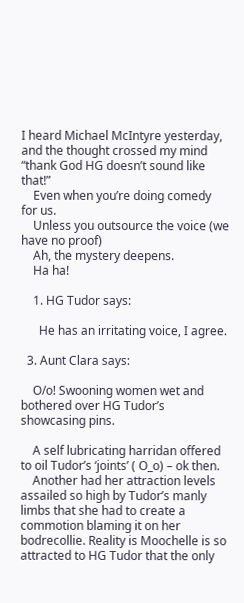I heard Michael McIntyre yesterday, and the thought crossed my mind “thank God HG doesn’t sound like that!”
    Even when you’re doing comedy for us.
    Unless you outsource the voice (we have no proof)
    Ah, the mystery deepens.
    Ha ha!

    1. HG Tudor says:

      He has an irritating voice, I agree.

  3. Aunt Clara says:

    O/o! Swooning women wet and bothered over HG Tudor’s showcasing pins.

    A self lubricating harridan offered to oil Tudor’s ‘joints’ ( O_o) – ok then.
    Another had her attraction levels assailed so high by Tudor’s manly limbs that she had to create a commotion blaming it on her bodrecollie. Reality is Moochelle is so attracted to HG Tudor that the only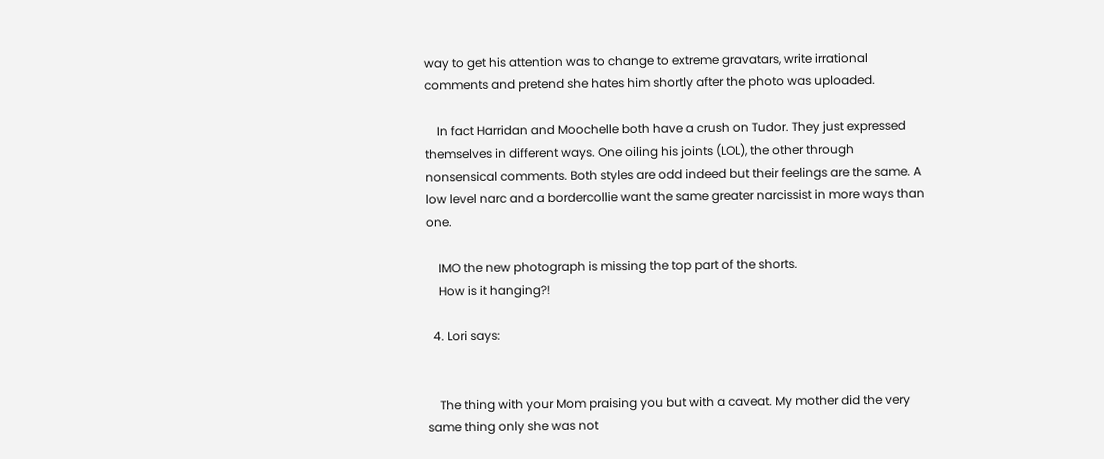way to get his attention was to change to extreme gravatars, write irrational comments and pretend she hates him shortly after the photo was uploaded.

    In fact Harridan and Moochelle both have a crush on Tudor. They just expressed themselves in different ways. One oiling his joints (LOL), the other through nonsensical comments. Both styles are odd indeed but their feelings are the same. A low level narc and a bordercollie want the same greater narcissist in more ways than one.

    IMO the new photograph is missing the top part of the shorts.
    How is it hanging?!

  4. Lori says:


    The thing with your Mom praising you but with a caveat. My mother did the very same thing only she was not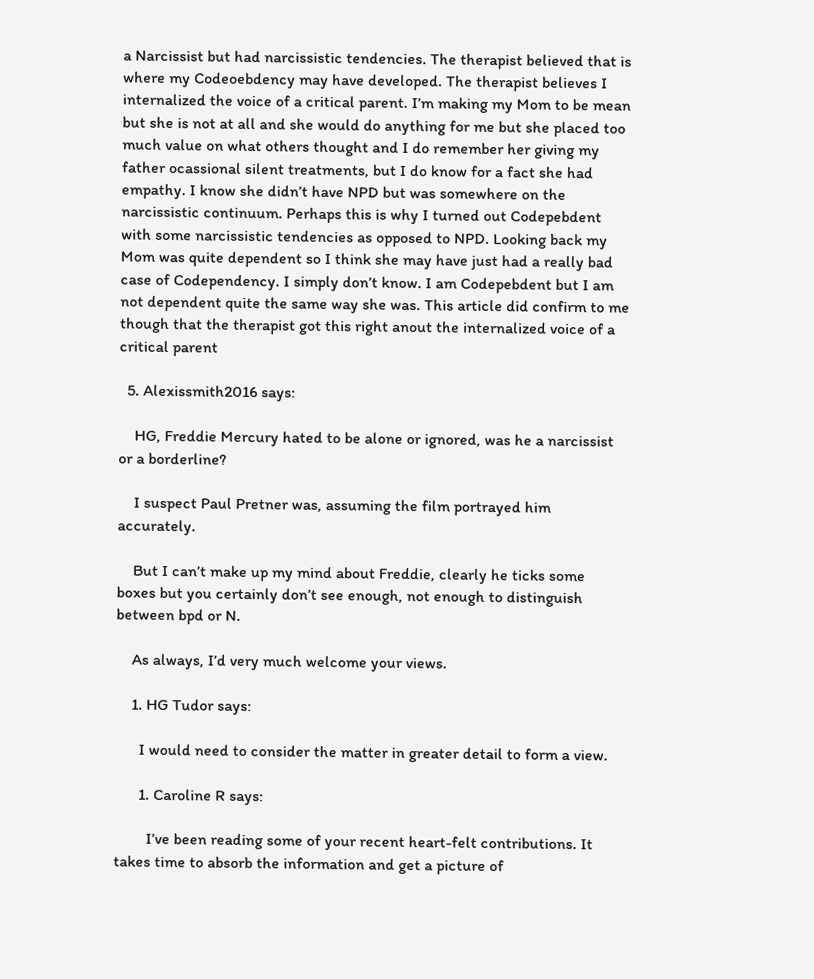a Narcissist but had narcissistic tendencies. The therapist believed that is where my Codeoebdency may have developed. The therapist believes I internalized the voice of a critical parent. I’m making my Mom to be mean but she is not at all and she would do anything for me but she placed too much value on what others thought and I do remember her giving my father ocassional silent treatments, but I do know for a fact she had empathy. I know she didn’t have NPD but was somewhere on the narcissistic continuum. Perhaps this is why I turned out Codepebdent with some narcissistic tendencies as opposed to NPD. Looking back my Mom was quite dependent so I think she may have just had a really bad case of Codependency. I simply don’t know. I am Codepebdent but I am not dependent quite the same way she was. This article did confirm to me though that the therapist got this right anout the internalized voice of a critical parent

  5. Alexissmith2016 says:

    HG, Freddie Mercury hated to be alone or ignored, was he a narcissist or a borderline?

    I suspect Paul Pretner was, assuming the film portrayed him accurately.

    But I can’t make up my mind about Freddie, clearly he ticks some boxes but you certainly don’t see enough, not enough to distinguish between bpd or N.

    As always, I’d very much welcome your views.

    1. HG Tudor says:

      I would need to consider the matter in greater detail to form a view.

      1. Caroline R says:

        I’ve been reading some of your recent heart-felt contributions. It takes time to absorb the information and get a picture of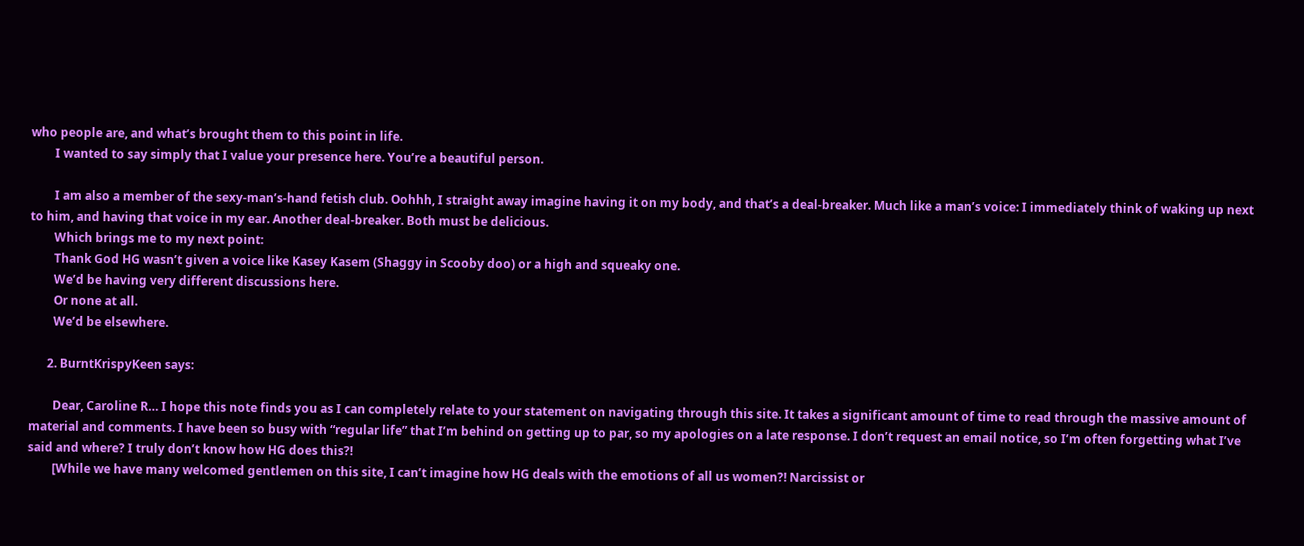who people are, and what’s brought them to this point in life.
        I wanted to say simply that I value your presence here. You’re a beautiful person.

        I am also a member of the sexy-man’s-hand fetish club. Oohhh, I straight away imagine having it on my body, and that’s a deal-breaker. Much like a man’s voice: I immediately think of waking up next to him, and having that voice in my ear. Another deal-breaker. Both must be delicious.
        Which brings me to my next point:
        Thank God HG wasn’t given a voice like Kasey Kasem (Shaggy in Scooby doo) or a high and squeaky one.
        We’d be having very different discussions here.
        Or none at all.
        We’d be elsewhere.

      2. BurntKrispyKeen says:

        Dear, Caroline R… I hope this note finds you as I can completely relate to your statement on navigating through this site. It takes a significant amount of time to read through the massive amount of material and comments. I have been so busy with “regular life” that I’m behind on getting up to par, so my apologies on a late response. I don’t request an email notice, so I’m often forgetting what I’ve said and where? I truly don’t know how HG does this?!
        [While we have many welcomed gentlemen on this site, I can’t imagine how HG deals with the emotions of all us women?! Narcissist or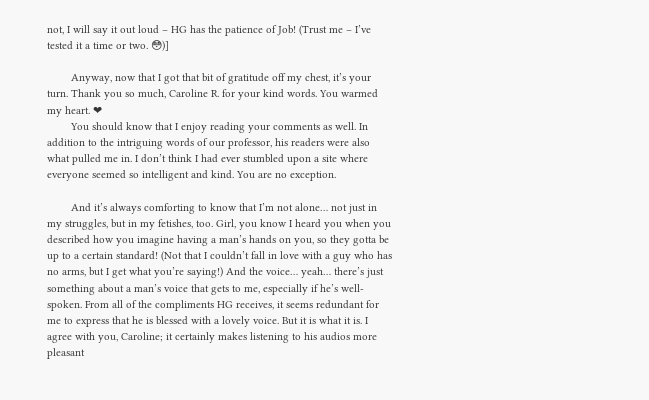not, I will say it out loud – HG has the patience of Job! (Trust me – I’ve tested it a time or two. 😳)]

        Anyway, now that I got that bit of gratitude off my chest, it’s your turn. Thank you so much, Caroline R. for your kind words. You warmed my heart. ❤
        You should know that I enjoy reading your comments as well. In addition to the intriguing words of our professor, his readers were also what pulled me in. I don’t think I had ever stumbled upon a site where everyone seemed so intelligent and kind. You are no exception.

        And it’s always comforting to know that I’m not alone… not just in my struggles, but in my fetishes, too. Girl, you know I heard you when you described how you imagine having a man’s hands on you, so they gotta be up to a certain standard! (Not that I couldn’t fall in love with a guy who has no arms, but I get what you’re saying!) And the voice… yeah… there’s just something about a man’s voice that gets to me, especially if he’s well-spoken. From all of the compliments HG receives, it seems redundant for me to express that he is blessed with a lovely voice. But it is what it is. I agree with you, Caroline; it certainly makes listening to his audios more pleasant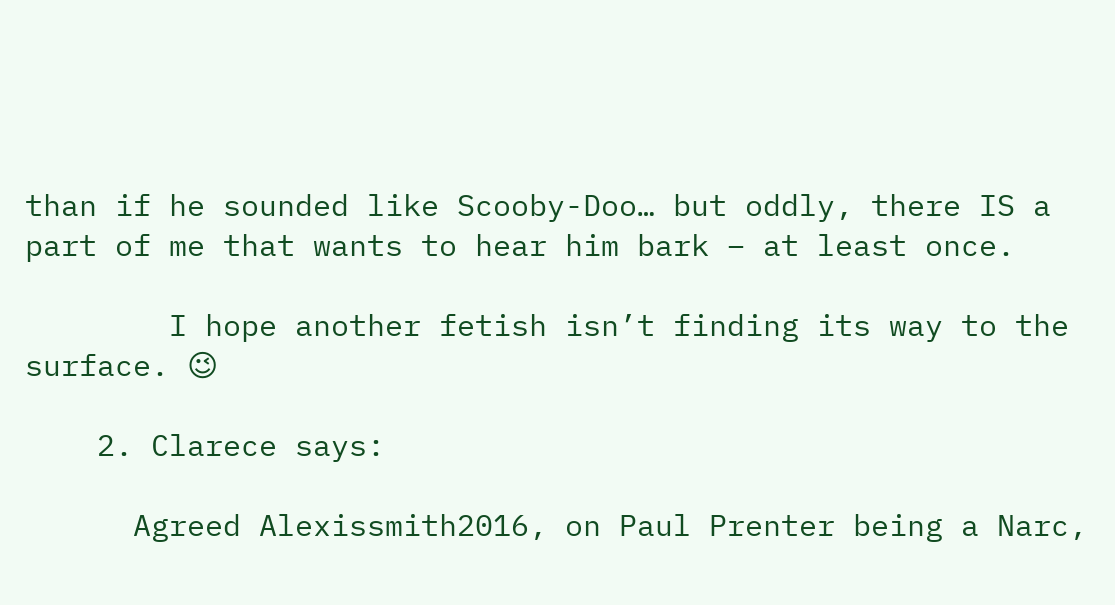than if he sounded like Scooby-Doo… but oddly, there IS a part of me that wants to hear him bark – at least once.

        I hope another fetish isn’t finding its way to the surface. 😉

    2. Clarece says:

      Agreed Alexissmith2016, on Paul Prenter being a Narc,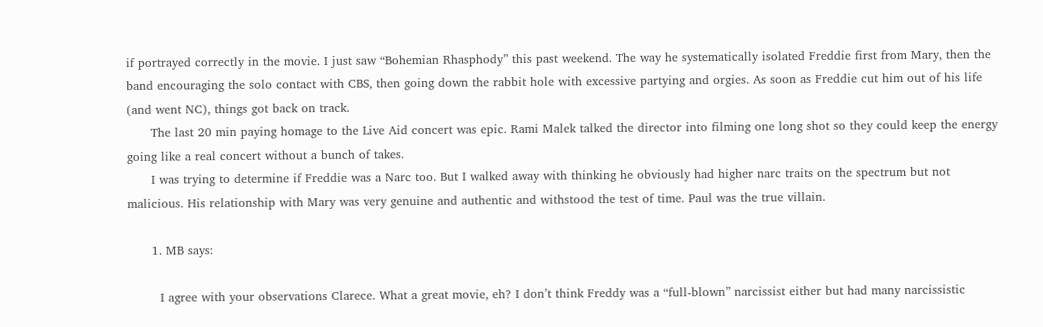if portrayed correctly in the movie. I just saw “Bohemian Rhasphody” this past weekend. The way he systematically isolated Freddie first from Mary, then the band encouraging the solo contact with CBS, then going down the rabbit hole with excessive partying and orgies. As soon as Freddie cut him out of his life (and went NC), things got back on track.
      The last 20 min paying homage to the Live Aid concert was epic. Rami Malek talked the director into filming one long shot so they could keep the energy going like a real concert without a bunch of takes.
      I was trying to determine if Freddie was a Narc too. But I walked away with thinking he obviously had higher narc traits on the spectrum but not malicious. His relationship with Mary was very genuine and authentic and withstood the test of time. Paul was the true villain.

      1. MB says:

        I agree with your observations Clarece. What a great movie, eh? I don’t think Freddy was a “full-blown” narcissist either but had many narcissistic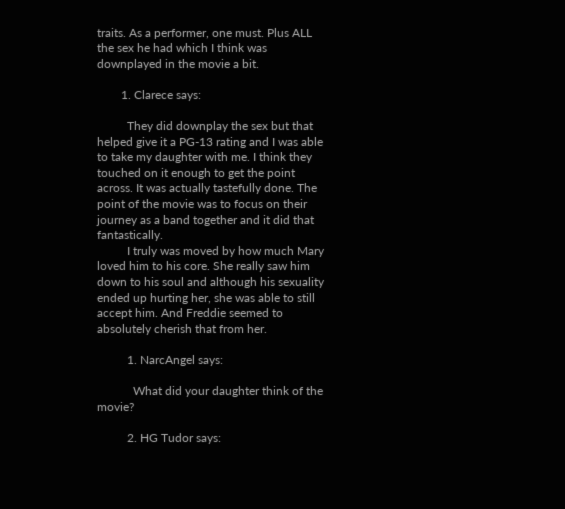traits. As a performer, one must. Plus ALL the sex he had which I think was downplayed in the movie a bit.

        1. Clarece says:

          They did downplay the sex but that helped give it a PG-13 rating and I was able to take my daughter with me. I think they touched on it enough to get the point across. It was actually tastefully done. The point of the movie was to focus on their journey as a band together and it did that fantastically.
          I truly was moved by how much Mary loved him to his core. She really saw him down to his soul and although his sexuality ended up hurting her, she was able to still accept him. And Freddie seemed to absolutely cherish that from her.

          1. NarcAngel says:

            What did your daughter think of the movie?

          2. HG Tudor says: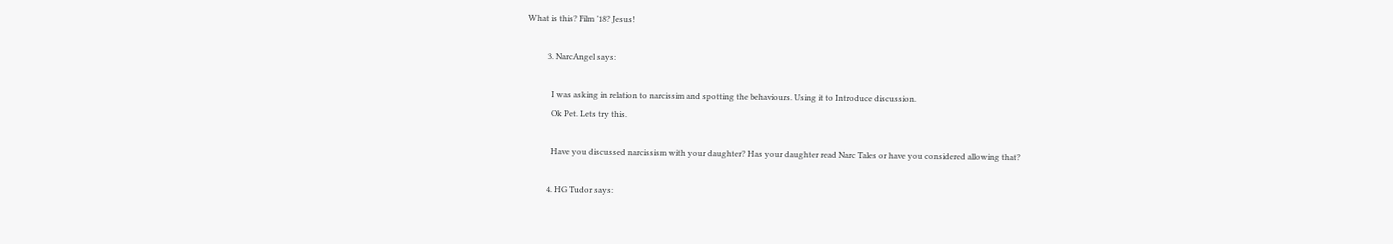What is this? Film ’18? Jesus!

          3. NarcAngel says:

            I was asking in relation to narcissim and spotting the behaviours. Using it to Introduce discussion.
            Ok Pet. Lets try this.

            Have you discussed narcissism with your daughter? Has your daughter read Narc Tales or have you considered allowing that?

          4. HG Tudor says: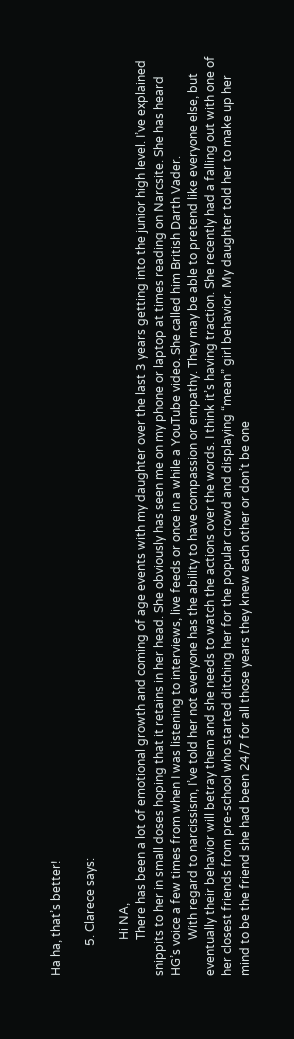Ha ha, that’s better!

          5. Clarece says:

            Hi NA,
            There has been a lot of emotional growth and coming of age events with my daughter over the last 3 years getting into the junior high level. I’ve explained snippits to her in small doses hoping that it retains in her head. She obviously has seen me on my phone or laptop at times reading on Narcsite. She has heard HG’s voice a few times from when I was listening to interviews, live feeds or once in a while a YouTube video. She called him British Darth Vader.
            With regard to narcissism, I’ve told her not everyone has the ability to have compassion or empathy. They may be able to pretend like everyone else, but eventually their behavior will betray them and she needs to watch the actions over the words. I think it’s having traction. She recently had a falling out with one of her closest friends from pre-school who started ditching her for the popular crowd and displaying “mean” girl behavior. My daughter told her to make up her mind to be the friend she had been 24/7 for all those years they knew each other or don’t be one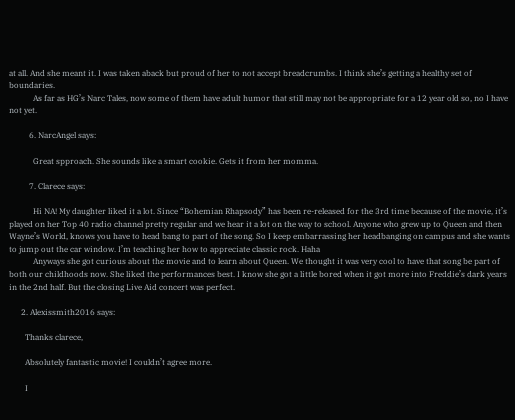at all. And she meant it. I was taken aback but proud of her to not accept breadcrumbs. I think she’s getting a healthy set of boundaries.
            As far as HG’s Narc Tales, now some of them have adult humor that still may not be appropriate for a 12 year old so, no I have not yet.

          6. NarcAngel says:

            Great spproach. She sounds like a smart cookie. Gets it from her momma.

          7. Clarece says:

            Hi NA! My daughter liked it a lot. Since “Bohemian Rhapsody” has been re-released for the 3rd time because of the movie, it’s played on her Top 40 radio channel pretty regular and we hear it a lot on the way to school. Anyone who grew up to Queen and then Wayne’s World, knows you have to head bang to part of the song. So I keep embarrassing her headbanging on campus and she wants to jump out the car window. I’m teaching her how to appreciate classic rock. Haha
            Anyways she got curious about the movie and to learn about Queen. We thought it was very cool to have that song be part of both our childhoods now. She liked the performances best. I know she got a little bored when it got more into Freddie’s dark years in the 2nd half. But the closing Live Aid concert was perfect.

      2. Alexissmith2016 says:

        Thanks clarece,

        Absolutely fantastic movie! I couldn’t agree more.

        I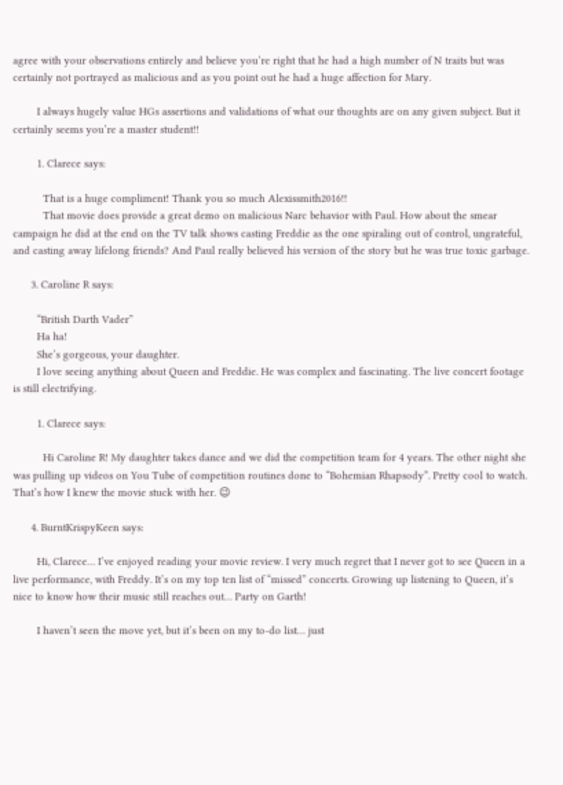agree with your observations entirely and believe you’re right that he had a high number of N traits but was certainly not portrayed as malicious and as you point out he had a huge affection for Mary.

        I always hugely value HGs assertions and validations of what our thoughts are on any given subject. But it certainly seems you’re a master student!!

        1. Clarece says:

          That is a huge compliment! Thank you so much Alexissmith2016!!
          That movie does provide a great demo on malicious Narc behavior with Paul. How about the smear campaign he did at the end on the TV talk shows casting Freddie as the one spiraling out of control, ungrateful, and casting away lifelong friends? And Paul really believed his version of the story but he was true toxic garbage.

      3. Caroline R says:

        “British Darth Vader”
        Ha ha!
        She’s gorgeous, your daughter.
        I love seeing anything about Queen and Freddie. He was complex and fascinating. The live concert footage is still electrifying.

        1. Clarece says:

          Hi Caroline R! My daughter takes dance and we did the competition team for 4 years. The other night she was pulling up videos on You Tube of competition routines done to “Bohemian Rhapsody”. Pretty cool to watch. That’s how I knew the movie stuck with her. 😉

      4. BurntKrispyKeen says:

        Hi, Clarece… I’ve enjoyed reading your movie review. I very much regret that I never got to see Queen in a live performance, with Freddy. It’s on my top ten list of “missed” concerts. Growing up listening to Queen, it’s nice to know how their music still reaches out… Party on Garth!

        I haven’t seen the move yet, but it’s been on my to-do list… just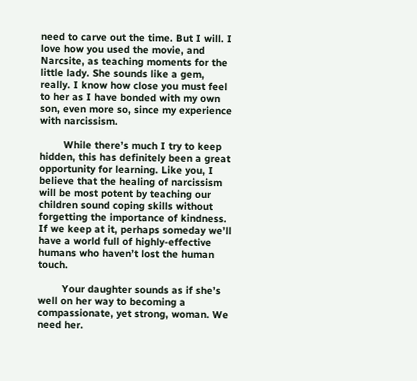need to carve out the time. But I will. I love how you used the movie, and Narcsite, as teaching moments for the little lady. She sounds like a gem, really. I know how close you must feel to her as I have bonded with my own son, even more so, since my experience with narcissism.

        While there’s much I try to keep hidden, this has definitely been a great opportunity for learning. Like you, I believe that the healing of narcissism will be most potent by teaching our children sound coping skills without forgetting the importance of kindness. If we keep at it, perhaps someday we’ll have a world full of highly-effective humans who haven’t lost the human touch.

        Your daughter sounds as if she’s well on her way to becoming a compassionate, yet strong, woman. We need her.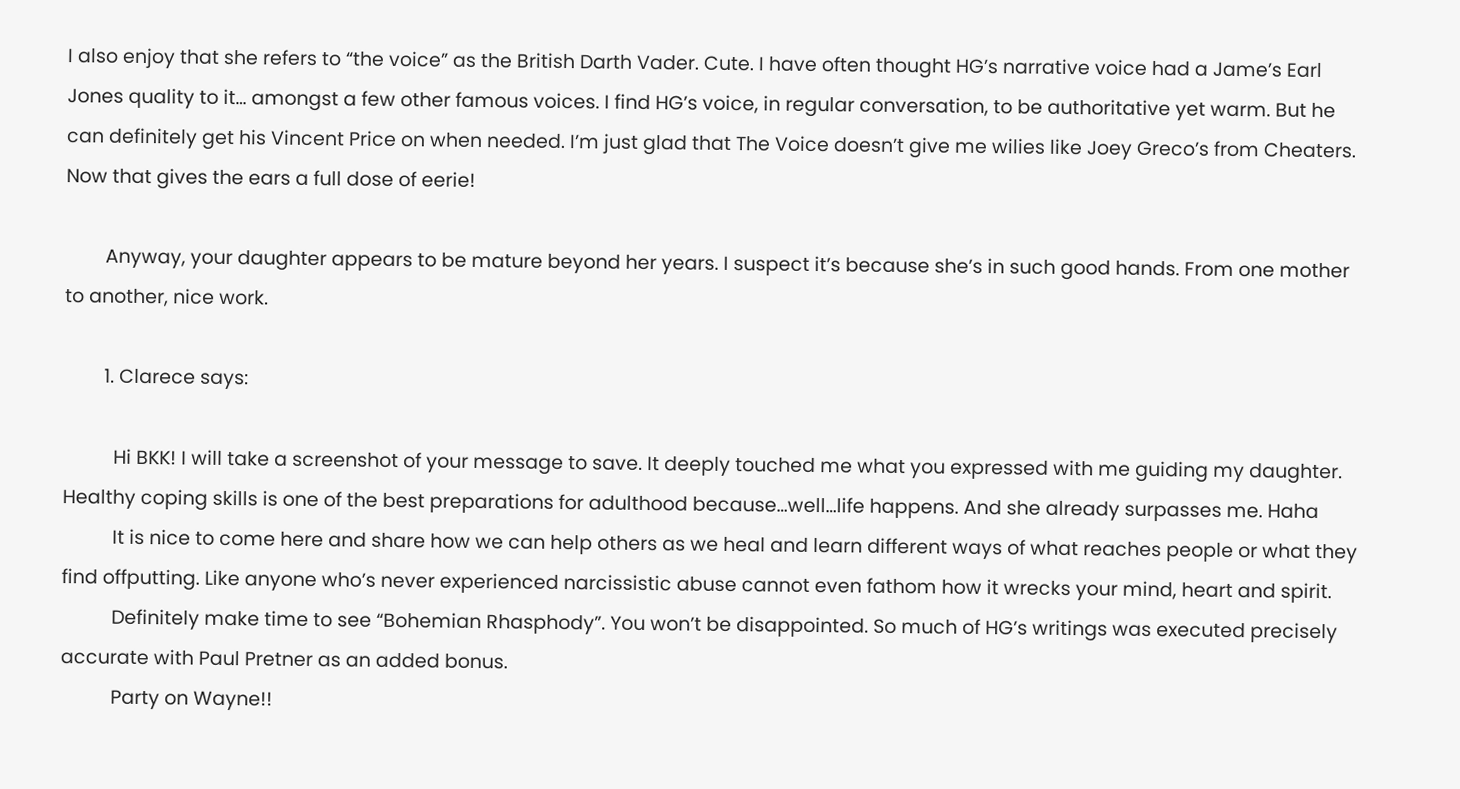I also enjoy that she refers to “the voice” as the British Darth Vader. Cute. I have often thought HG’s narrative voice had a Jame’s Earl Jones quality to it… amongst a few other famous voices. I find HG’s voice, in regular conversation, to be authoritative yet warm. But he can definitely get his Vincent Price on when needed. I’m just glad that The Voice doesn’t give me wilies like Joey Greco’s from Cheaters. Now that gives the ears a full dose of eerie!

        Anyway, your daughter appears to be mature beyond her years. I suspect it’s because she’s in such good hands. From one mother to another, nice work.

        1. Clarece says:

          Hi BKK! I will take a screenshot of your message to save. It deeply touched me what you expressed with me guiding my daughter. Healthy coping skills is one of the best preparations for adulthood because…well…life happens. And she already surpasses me. Haha
          It is nice to come here and share how we can help others as we heal and learn different ways of what reaches people or what they find offputting. Like anyone who’s never experienced narcissistic abuse cannot even fathom how it wrecks your mind, heart and spirit.
          Definitely make time to see “Bohemian Rhasphody”. You won’t be disappointed. So much of HG’s writings was executed precisely accurate with Paul Pretner as an added bonus.
          Party on Wayne!!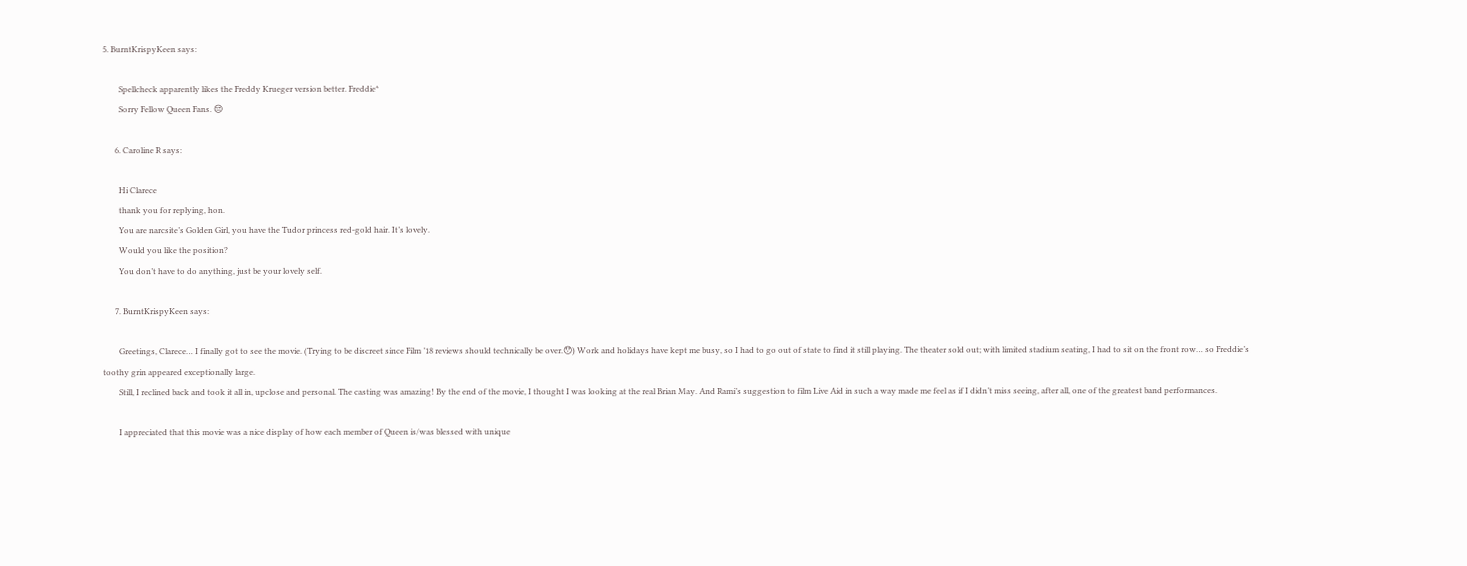5. BurntKrispyKeen says:

        Spellcheck apparently likes the Freddy Krueger version better. Freddie*
        Sorry Fellow Queen Fans. 😔

      6. Caroline R says:

        Hi Clarece
        thank you for replying, hon.
        You are narcsite’s Golden Girl, you have the Tudor princess red-gold hair. It’s lovely.
        Would you like the position?
        You don’t have to do anything, just be your lovely self.

      7. BurntKrispyKeen says:

        Greetings, Clarece… I finally got to see the movie. (Trying to be discreet since Film ’18 reviews should technically be over.😯) Work and holidays have kept me busy, so I had to go out of state to find it still playing. The theater sold out; with limited stadium seating, I had to sit on the front row… so Freddie’s toothy grin appeared exceptionally large.
        Still, I reclined back and took it all in, upclose and personal. The casting was amazing! By the end of the movie, I thought I was looking at the real Brian May. And Rami’s suggestion to film Live Aid in such a way made me feel as if I didn’t miss seeing, after all, one of the greatest band performances.

        I appreciated that this movie was a nice display of how each member of Queen is/was blessed with unique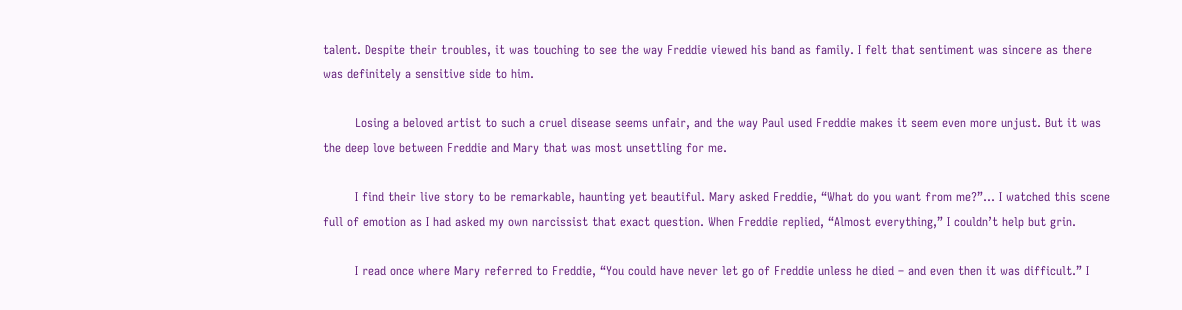talent. Despite their troubles, it was touching to see the way Freddie viewed his band as family. I felt that sentiment was sincere as there was definitely a sensitive side to him.

        Losing a beloved artist to such a cruel disease seems unfair, and the way Paul used Freddie makes it seem even more unjust. But it was the deep love between Freddie and Mary that was most unsettling for me.

        I find their live story to be remarkable, haunting yet beautiful. Mary asked Freddie, “What do you want from me?”… I watched this scene full of emotion as I had asked my own narcissist that exact question. When Freddie replied, “Almost everything,” I couldn’t help but grin.

        I read once where Mary referred to Freddie, “You could have never let go of Freddie unless he died – and even then it was difficult.” I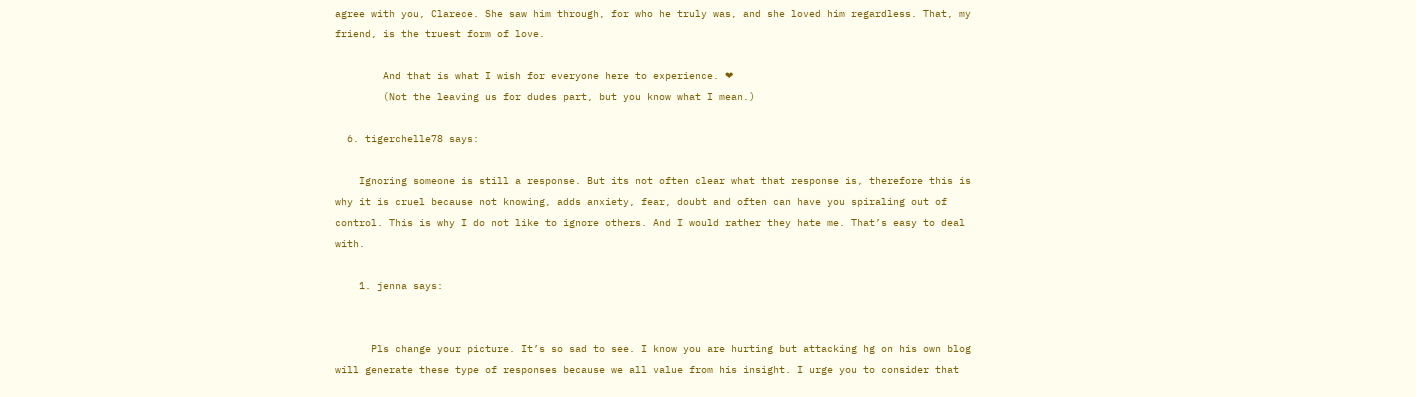agree with you, Clarece. She saw him through, for who he truly was, and she loved him regardless. That, my friend, is the truest form of love.

        And that is what I wish for everyone here to experience. ❤
        (Not the leaving us for dudes part, but you know what I mean.)

  6. tigerchelle78 says:

    Ignoring someone is still a response. But its not often clear what that response is, therefore this is why it is cruel because not knowing, adds anxiety, fear, doubt and often can have you spiraling out of control. This is why I do not like to ignore others. And I would rather they hate me. That’s easy to deal with.

    1. jenna says:


      Pls change your picture. It’s so sad to see. I know you are hurting but attacking hg on his own blog will generate these type of responses because we all value from his insight. I urge you to consider that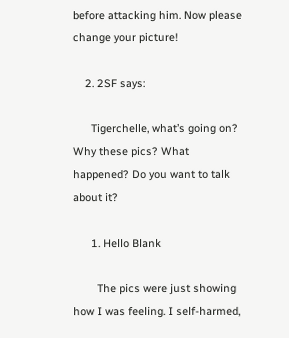before attacking him. Now please change your picture!

    2. 2SF says:

      Tigerchelle, what’s going on? Why these pics? What happened? Do you want to talk about it?

      1. Hello Blank

        The pics were just showing how I was feeling. I self-harmed,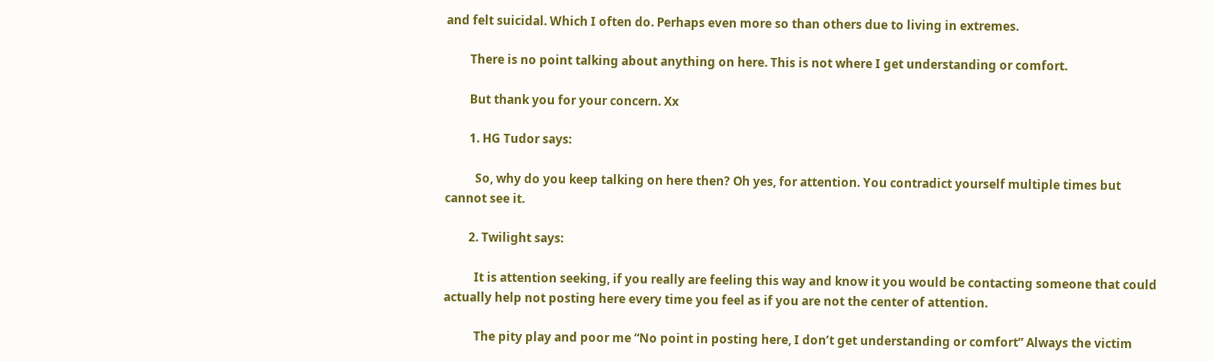and felt suicidal. Which I often do. Perhaps even more so than others due to living in extremes.

        There is no point talking about anything on here. This is not where I get understanding or comfort.

        But thank you for your concern. Xx

        1. HG Tudor says:

          So, why do you keep talking on here then? Oh yes, for attention. You contradict yourself multiple times but cannot see it.

        2. Twilight says:

          It is attention seeking, if you really are feeling this way and know it you would be contacting someone that could actually help not posting here every time you feel as if you are not the center of attention.

          The pity play and poor me “No point in posting here, I don’t get understanding or comfort” Always the victim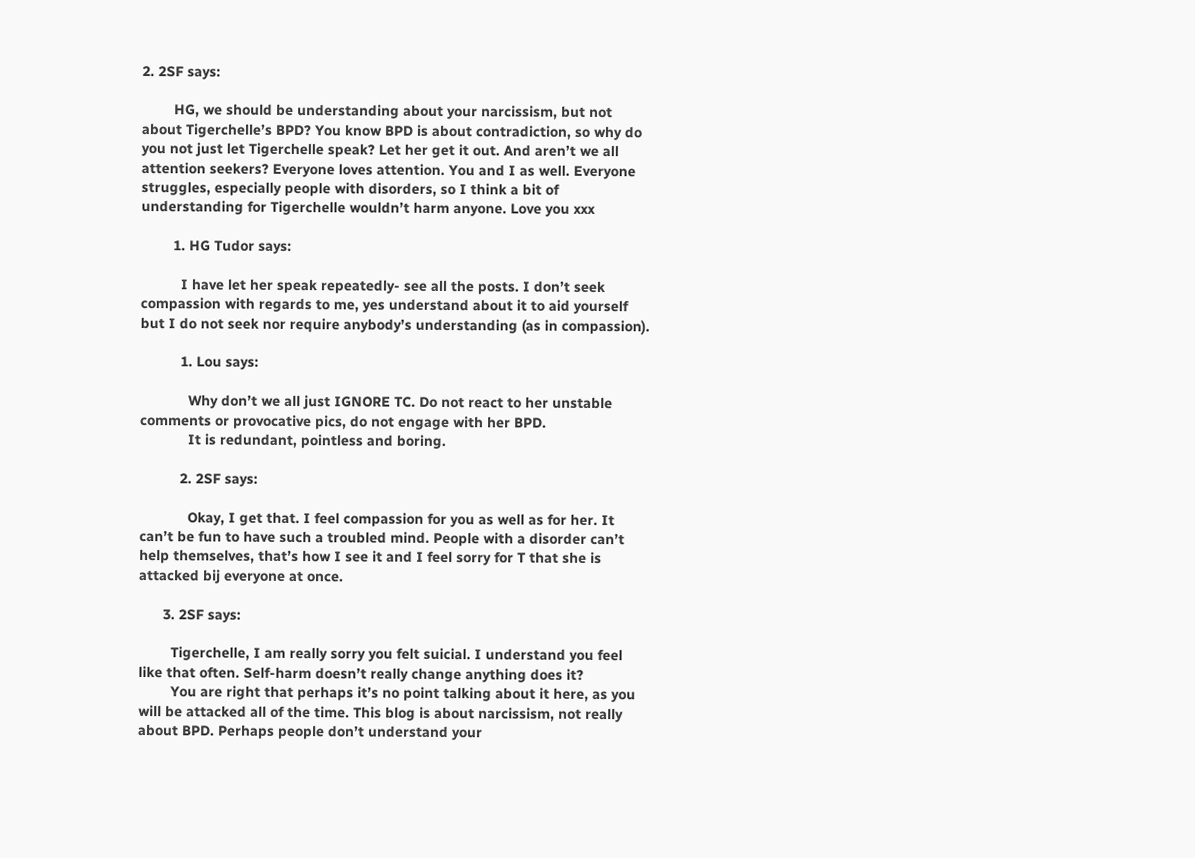2. 2SF says:

        HG, we should be understanding about your narcissism, but not about Tigerchelle’s BPD? You know BPD is about contradiction, so why do you not just let Tigerchelle speak? Let her get it out. And aren’t we all attention seekers? Everyone loves attention. You and I as well. Everyone struggles, especially people with disorders, so I think a bit of understanding for Tigerchelle wouldn’t harm anyone. Love you xxx

        1. HG Tudor says:

          I have let her speak repeatedly- see all the posts. I don’t seek compassion with regards to me, yes understand about it to aid yourself but I do not seek nor require anybody’s understanding (as in compassion).

          1. Lou says:

            Why don’t we all just IGNORE TC. Do not react to her unstable comments or provocative pics, do not engage with her BPD.
            It is redundant, pointless and boring.

          2. 2SF says:

            Okay, I get that. I feel compassion for you as well as for her. It can’t be fun to have such a troubled mind. People with a disorder can’t help themselves, that’s how I see it and I feel sorry for T that she is attacked bij everyone at once.

      3. 2SF says:

        Tigerchelle, I am really sorry you felt suicial. I understand you feel like that often. Self-harm doesn’t really change anything does it?
        You are right that perhaps it’s no point talking about it here, as you will be attacked all of the time. This blog is about narcissism, not really about BPD. Perhaps people don’t understand your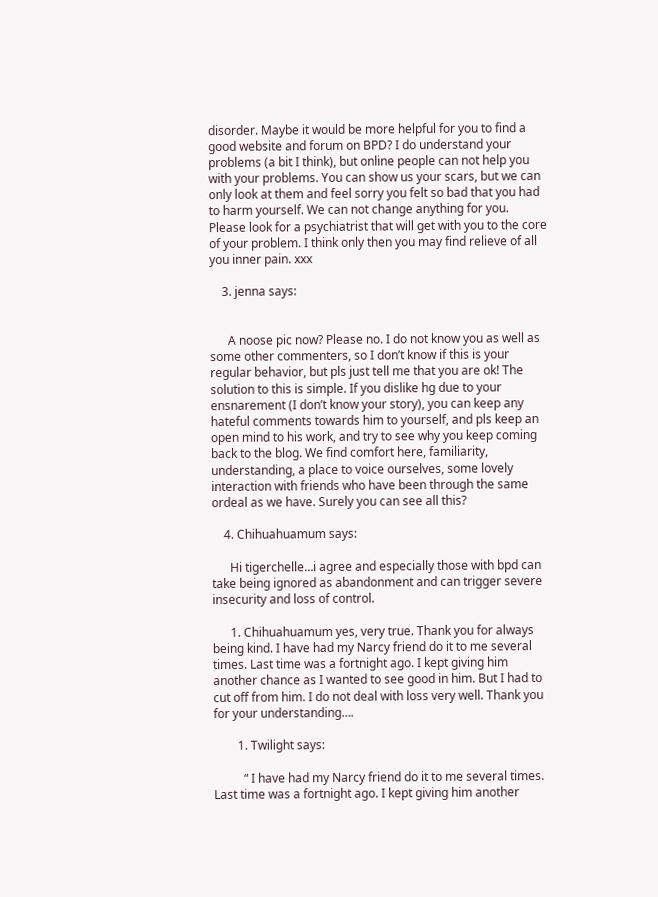disorder. Maybe it would be more helpful for you to find a good website and forum on BPD? I do understand your problems (a bit I think), but online people can not help you with your problems. You can show us your scars, but we can only look at them and feel sorry you felt so bad that you had to harm yourself. We can not change anything for you. Please look for a psychiatrist that will get with you to the core of your problem. I think only then you may find relieve of all you inner pain. xxx

    3. jenna says:


      A noose pic now? Please no. I do not know you as well as some other commenters, so I don’t know if this is your regular behavior, but pls just tell me that you are ok! The solution to this is simple. If you dislike hg due to your ensnarement (I don’t know your story), you can keep any hateful comments towards him to yourself, and pls keep an open mind to his work, and try to see why you keep coming back to the blog. We find comfort here, familiarity, understanding, a place to voice ourselves, some lovely interaction with friends who have been through the same ordeal as we have. Surely you can see all this?

    4. Chihuahuamum says:

      Hi tigerchelle…i agree and especially those with bpd can take being ignored as abandonment and can trigger severe insecurity and loss of control.

      1. Chihuahuamum yes, very true. Thank you for always being kind. I have had my Narcy friend do it to me several times. Last time was a fortnight ago. I kept giving him another chance as I wanted to see good in him. But I had to cut off from him. I do not deal with loss very well. Thank you for your understanding….

        1. Twilight says:

          “ I have had my Narcy friend do it to me several times. Last time was a fortnight ago. I kept giving him another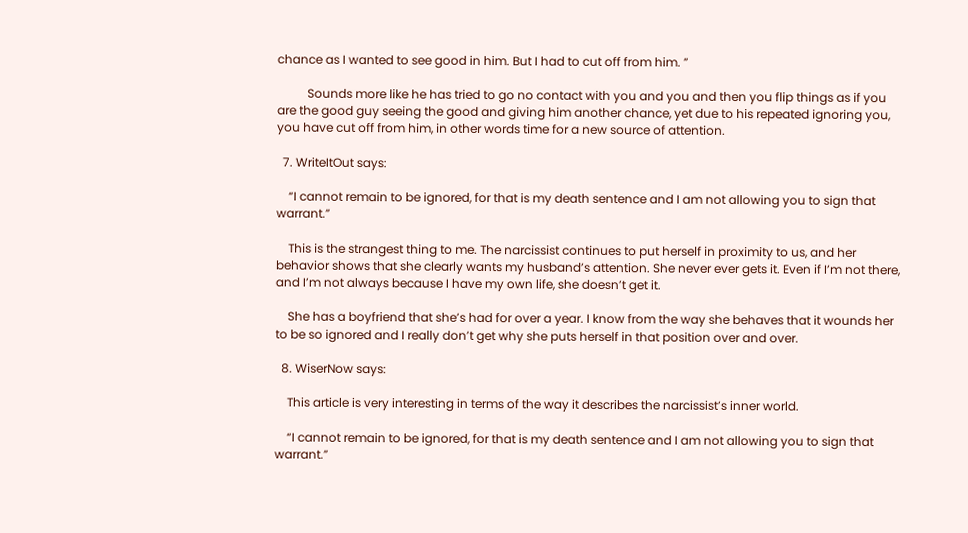chance as I wanted to see good in him. But I had to cut off from him. ”

          Sounds more like he has tried to go no contact with you and you and then you flip things as if you are the good guy seeing the good and giving him another chance, yet due to his repeated ignoring you, you have cut off from him, in other words time for a new source of attention.

  7. WriteItOut says:

    “I cannot remain to be ignored, for that is my death sentence and I am not allowing you to sign that warrant.”

    This is the strangest thing to me. The narcissist continues to put herself in proximity to us, and her behavior shows that she clearly wants my husband’s attention. She never ever gets it. Even if I’m not there, and I’m not always because I have my own life, she doesn’t get it.

    She has a boyfriend that she’s had for over a year. I know from the way she behaves that it wounds her to be so ignored and I really don’t get why she puts herself in that position over and over.

  8. WiserNow says:

    This article is very interesting in terms of the way it describes the narcissist’s inner world.

    “I cannot remain to be ignored, for that is my death sentence and I am not allowing you to sign that warrant.”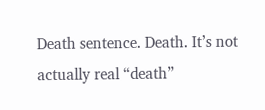Death sentence. Death. It’s not actually real “death”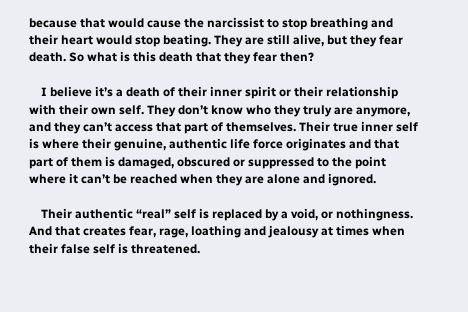because that would cause the narcissist to stop breathing and their heart would stop beating. They are still alive, but they fear death. So what is this death that they fear then?

    I believe it’s a death of their inner spirit or their relationship with their own self. They don’t know who they truly are anymore, and they can’t access that part of themselves. Their true inner self is where their genuine, authentic life force originates and that part of them is damaged, obscured or suppressed to the point where it can’t be reached when they are alone and ignored.

    Their authentic “real” self is replaced by a void, or nothingness. And that creates fear, rage, loathing and jealousy at times when their false self is threatened.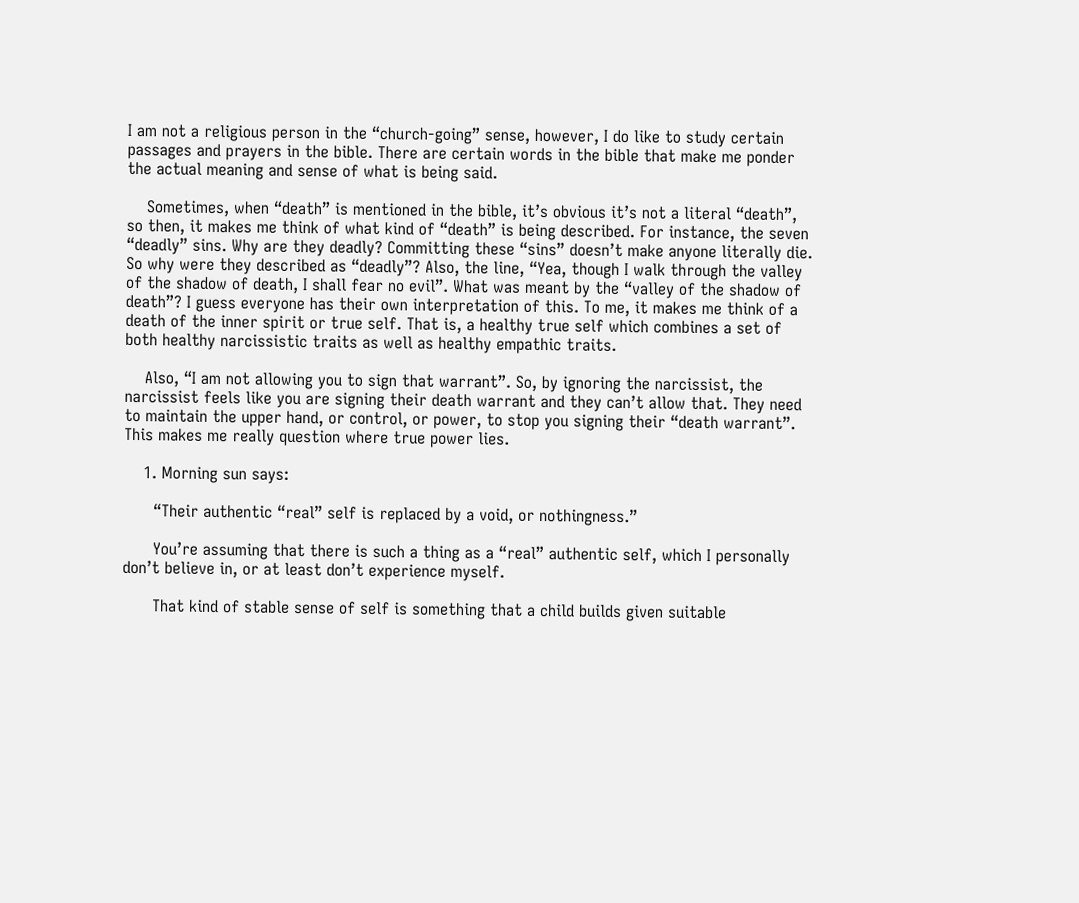I am not a religious person in the “church-going” sense, however, I do like to study certain passages and prayers in the bible. There are certain words in the bible that make me ponder the actual meaning and sense of what is being said.

    Sometimes, when “death” is mentioned in the bible, it’s obvious it’s not a literal “death”, so then, it makes me think of what kind of “death” is being described. For instance, the seven “deadly” sins. Why are they deadly? Committing these “sins” doesn’t make anyone literally die. So why were they described as “deadly”? Also, the line, “Yea, though I walk through the valley of the shadow of death, I shall fear no evil”. What was meant by the “valley of the shadow of death”? I guess everyone has their own interpretation of this. To me, it makes me think of a death of the inner spirit or true self. That is, a healthy true self which combines a set of both healthy narcissistic traits as well as healthy empathic traits.

    Also, “I am not allowing you to sign that warrant”. So, by ignoring the narcissist, the narcissist feels like you are signing their death warrant and they can’t allow that. They need to maintain the upper hand, or control, or power, to stop you signing their “death warrant”. This makes me really question where true power lies.

    1. Morning sun says:

      “Their authentic “real” self is replaced by a void, or nothingness.”

      You’re assuming that there is such a thing as a “real” authentic self, which I personally don’t believe in, or at least don’t experience myself.

      That kind of stable sense of self is something that a child builds given suitable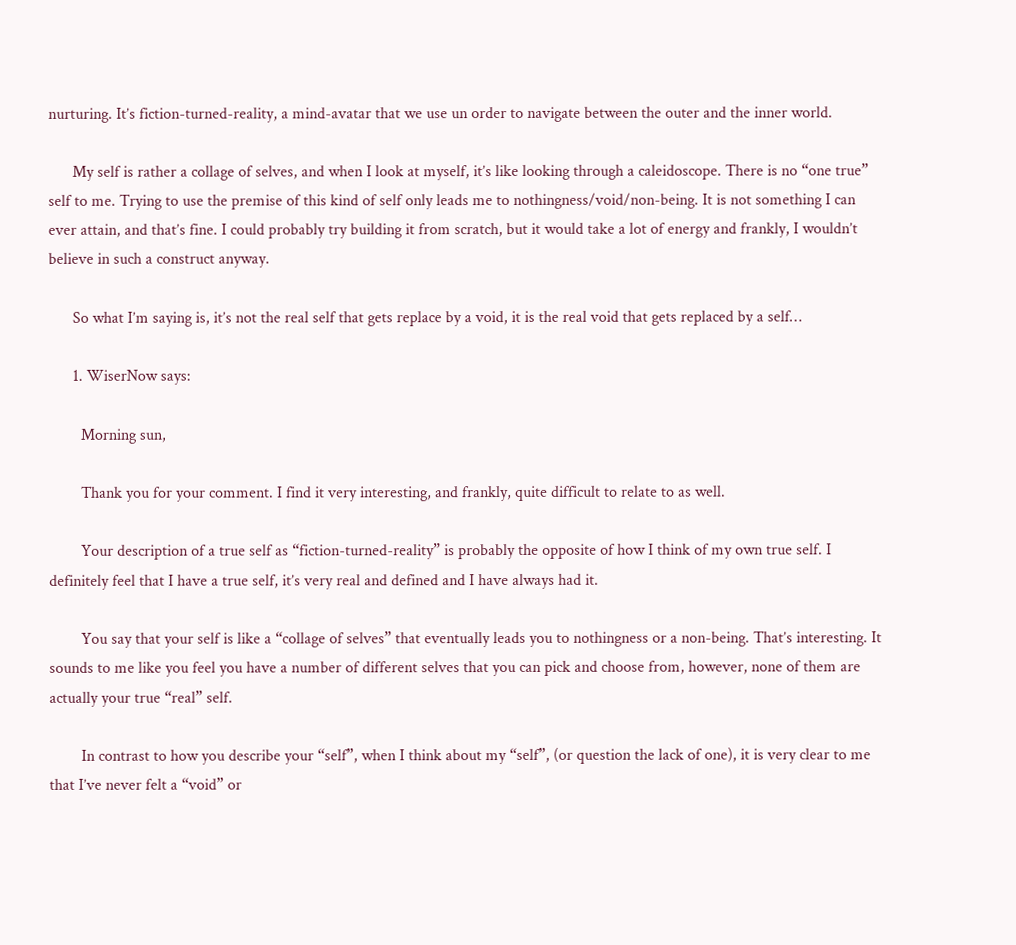nurturing. It’s fiction-turned-reality, a mind-avatar that we use un order to navigate between the outer and the inner world.

      My self is rather a collage of selves, and when I look at myself, it’s like looking through a caleidoscope. There is no “one true” self to me. Trying to use the premise of this kind of self only leads me to nothingness/void/non-being. It is not something I can ever attain, and that’s fine. I could probably try building it from scratch, but it would take a lot of energy and frankly, I wouldn’t believe in such a construct anyway.

      So what I’m saying is, it’s not the real self that gets replace by a void, it is the real void that gets replaced by a self…

      1. WiserNow says:

        Morning sun,

        Thank you for your comment. I find it very interesting, and frankly, quite difficult to relate to as well.

        Your description of a true self as “fiction-turned-reality” is probably the opposite of how I think of my own true self. I definitely feel that I have a true self, it’s very real and defined and I have always had it.

        You say that your self is like a “collage of selves” that eventually leads you to nothingness or a non-being. That’s interesting. It sounds to me like you feel you have a number of different selves that you can pick and choose from, however, none of them are actually your true “real” self.

        In contrast to how you describe your “self”, when I think about my “self”, (or question the lack of one), it is very clear to me that I’ve never felt a “void” or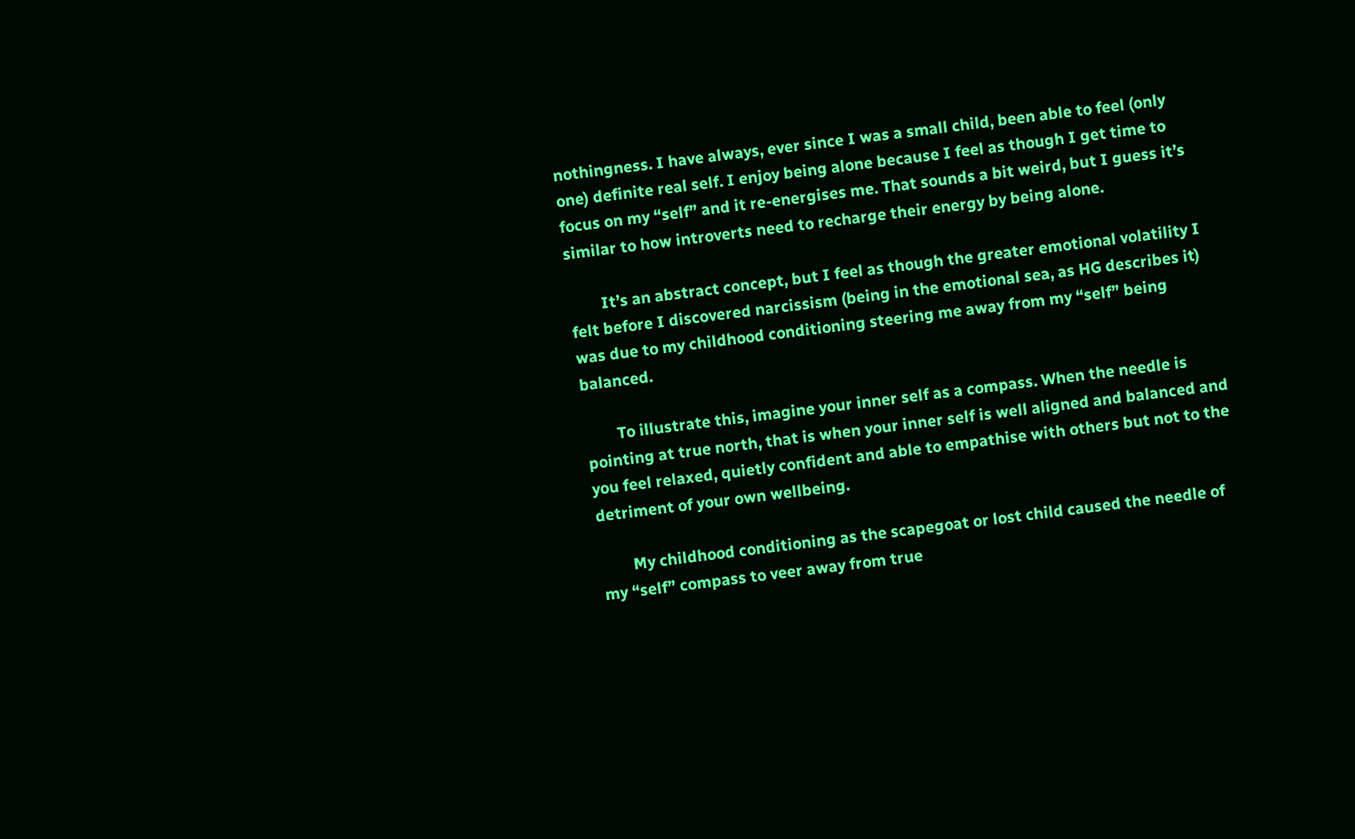nothingness. I have always, ever since I was a small child, been able to feel (only one) definite real self. I enjoy being alone because I feel as though I get time to focus on my “self” and it re-energises me. That sounds a bit weird, but I guess it’s similar to how introverts need to recharge their energy by being alone.

        It’s an abstract concept, but I feel as though the greater emotional volatility I felt before I discovered narcissism (being in the emotional sea, as HG describes it) was due to my childhood conditioning steering me away from my “self” being balanced.

        To illustrate this, imagine your inner self as a compass. When the needle is pointing at true north, that is when your inner self is well aligned and balanced and you feel relaxed, quietly confident and able to empathise with others but not to the detriment of your own wellbeing.

        My childhood conditioning as the scapegoat or lost child caused the needle of my “self” compass to veer away from true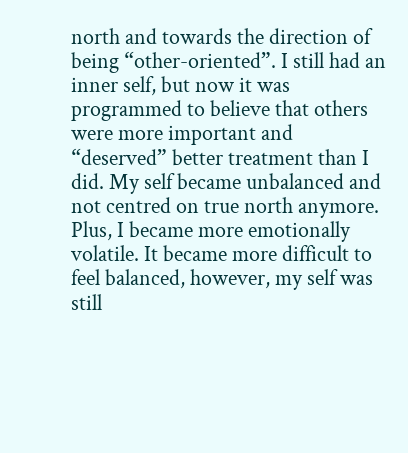north and towards the direction of being “other-oriented”. I still had an inner self, but now it was programmed to believe that others were more important and “deserved” better treatment than I did. My self became unbalanced and not centred on true north anymore. Plus, I became more emotionally volatile. It became more difficult to feel balanced, however, my self was still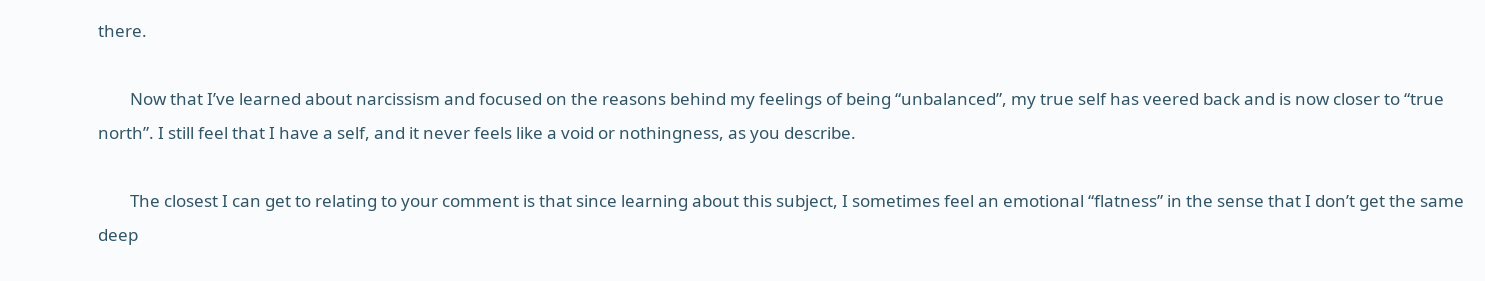there.

        Now that I’ve learned about narcissism and focused on the reasons behind my feelings of being “unbalanced”, my true self has veered back and is now closer to “true north”. I still feel that I have a self, and it never feels like a void or nothingness, as you describe.

        The closest I can get to relating to your comment is that since learning about this subject, I sometimes feel an emotional “flatness” in the sense that I don’t get the same deep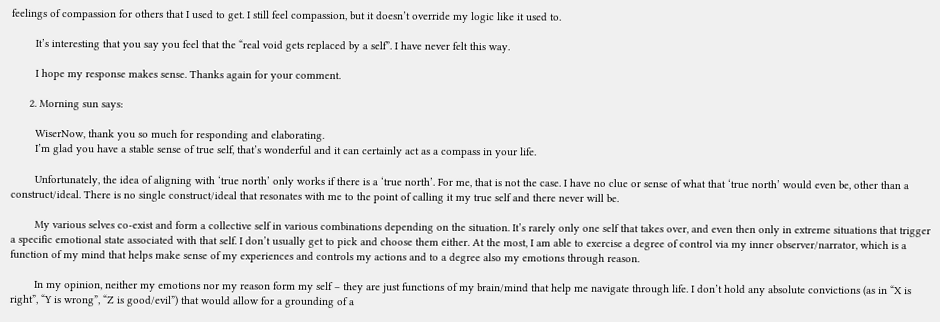feelings of compassion for others that I used to get. I still feel compassion, but it doesn’t override my logic like it used to.

        It’s interesting that you say you feel that the “real void gets replaced by a self”. I have never felt this way.

        I hope my response makes sense. Thanks again for your comment.

      2. Morning sun says:

        WiserNow, thank you so much for responding and elaborating.
        I’m glad you have a stable sense of true self, that’s wonderful and it can certainly act as a compass in your life.

        Unfortunately, the idea of aligning with ‘true north’ only works if there is a ‘true north’. For me, that is not the case. I have no clue or sense of what that ‘true north’ would even be, other than a construct/ideal. There is no single construct/ideal that resonates with me to the point of calling it my true self and there never will be.

        My various selves co-exist and form a collective self in various combinations depending on the situation. It’s rarely only one self that takes over, and even then only in extreme situations that trigger a specific emotional state associated with that self. I don’t usually get to pick and choose them either. At the most, I am able to exercise a degree of control via my inner observer/narrator, which is a function of my mind that helps make sense of my experiences and controls my actions and to a degree also my emotions through reason.

        In my opinion, neither my emotions nor my reason form my self – they are just functions of my brain/mind that help me navigate through life. I don’t hold any absolute convictions (as in “X is right”, “Y is wrong”, “Z is good/evil”) that would allow for a grounding of a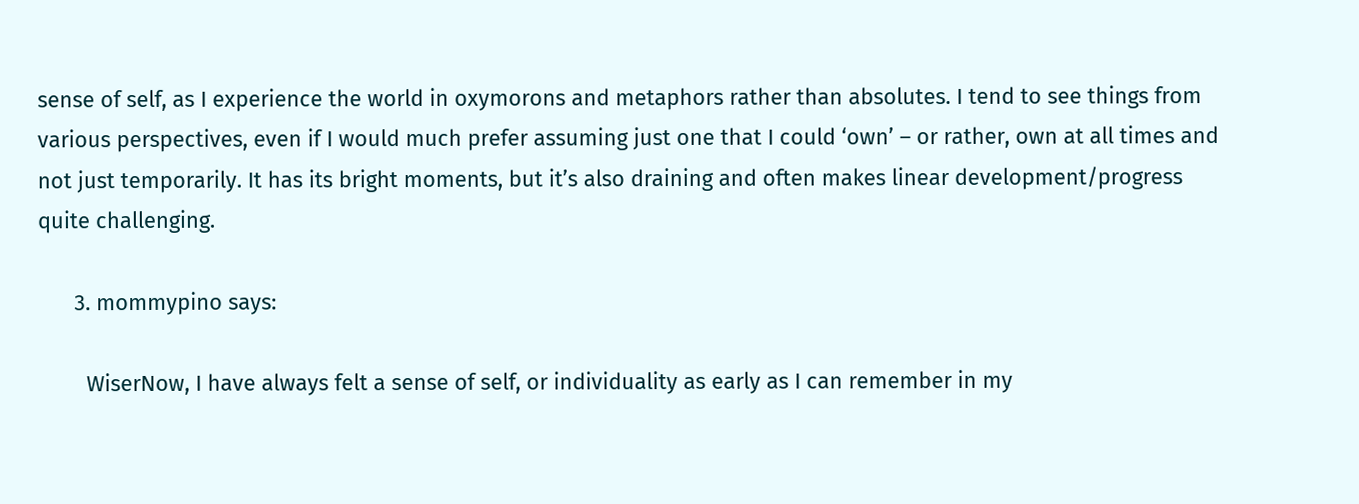sense of self, as I experience the world in oxymorons and metaphors rather than absolutes. I tend to see things from various perspectives, even if I would much prefer assuming just one that I could ‘own’ – or rather, own at all times and not just temporarily. It has its bright moments, but it’s also draining and often makes linear development/progress quite challenging.

      3. mommypino says:

        WiserNow, I have always felt a sense of self, or individuality as early as I can remember in my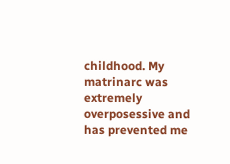childhood. My matrinarc was extremely overposessive and has prevented me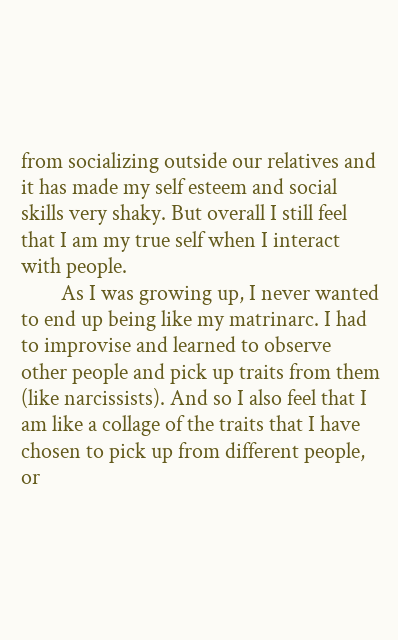from socializing outside our relatives and it has made my self esteem and social skills very shaky. But overall I still feel that I am my true self when I interact with people.
        As I was growing up, I never wanted to end up being like my matrinarc. I had to improvise and learned to observe other people and pick up traits from them (like narcissists). And so I also feel that I am like a collage of the traits that I have chosen to pick up from different people, or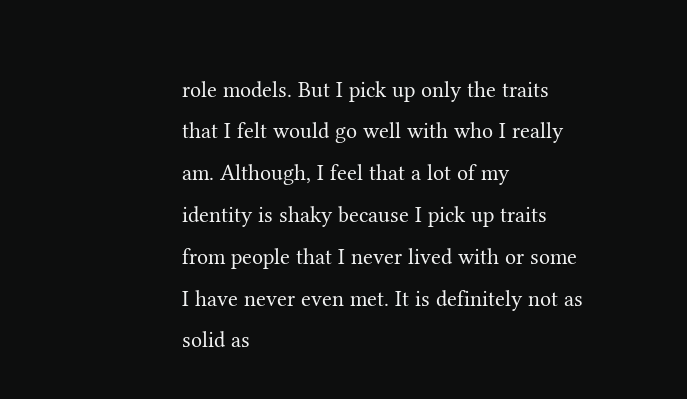role models. But I pick up only the traits that I felt would go well with who I really am. Although, I feel that a lot of my identity is shaky because I pick up traits from people that I never lived with or some I have never even met. It is definitely not as solid as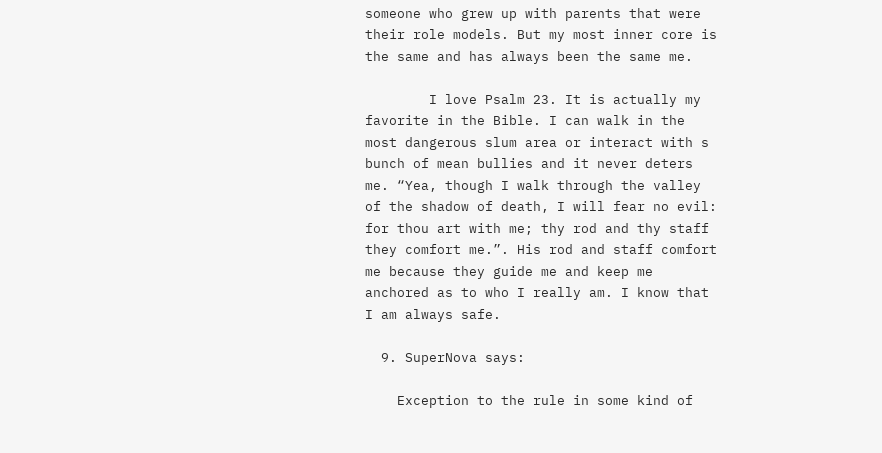someone who grew up with parents that were their role models. But my most inner core is the same and has always been the same me.

        I love Psalm 23. It is actually my favorite in the Bible. I can walk in the most dangerous slum area or interact with s bunch of mean bullies and it never deters me. “Yea, though I walk through the valley of the shadow of death, I will fear no evil: for thou art with me; thy rod and thy staff they comfort me.”. His rod and staff comfort me because they guide me and keep me anchored as to who I really am. I know that I am always safe.

  9. SuperNova says:

    Exception to the rule in some kind of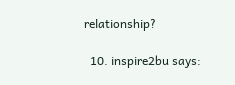relationship?

  10. inspire2bu says: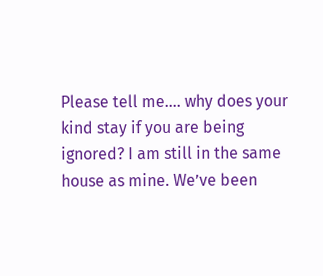Please tell me…. why does your kind stay if you are being ignored? I am still in the same house as mine. We’ve been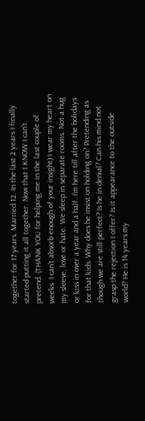together for 17 years. Married 12. In the last 2 years I finally started putting it all together. Now that I KNOW I can’t pretend. (THANK YOU for helping me in the last couple of weeks. I can’t absorb enough of your insight) I wear my heart on my sleeve, love or hate. We sleep in separate rooms. Not a hug or kiss in over a year and a half. I’m here till after the holidays for that kids. Why does he insist on holding on? Pretending as though we are still perfect? Is he in denial? Can his mind not grasp the rejection I offer? Is it appearance to the outside world? He is 14 years my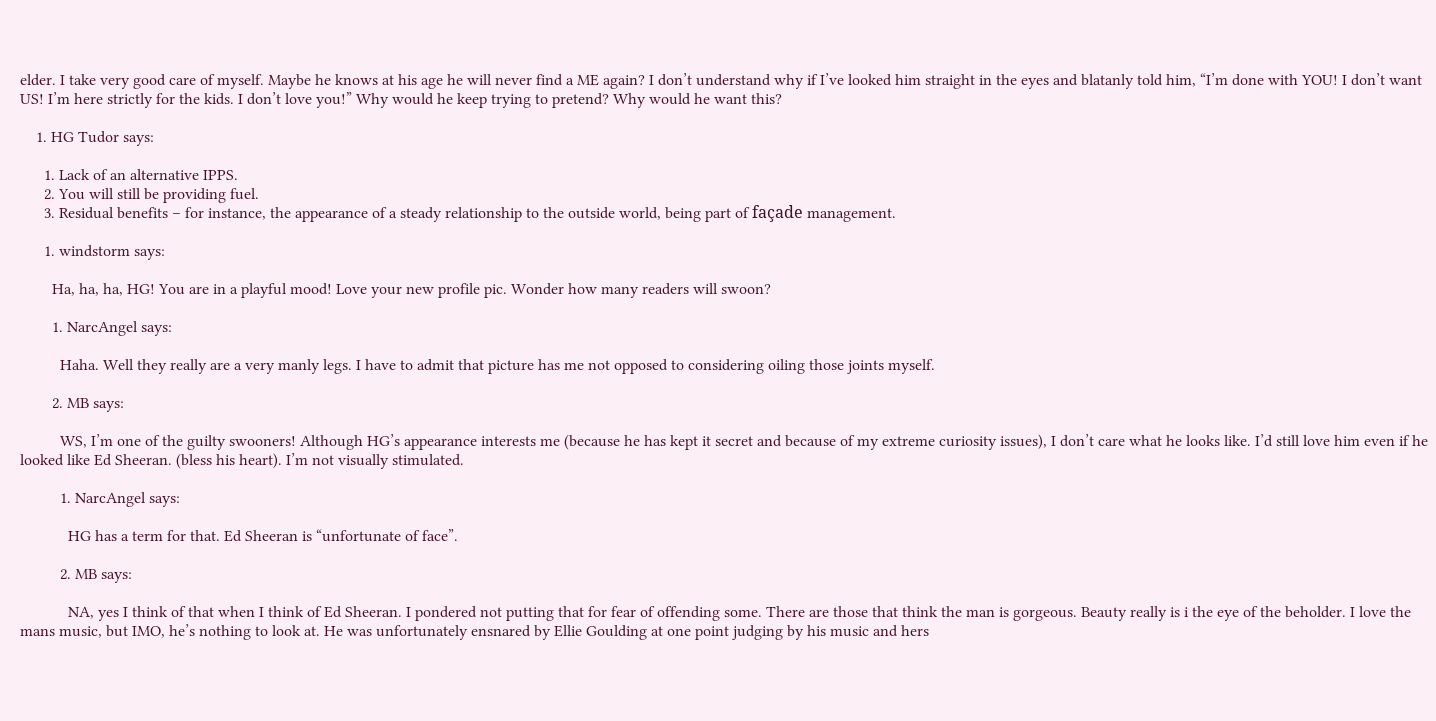elder. I take very good care of myself. Maybe he knows at his age he will never find a ME again? I don’t understand why if I’ve looked him straight in the eyes and blatanly told him, “I’m done with YOU! I don’t want US! I’m here strictly for the kids. I don’t love you!” Why would he keep trying to pretend? Why would he want this?

    1. HG Tudor says:

      1. Lack of an alternative IPPS.
      2. You will still be providing fuel.
      3. Residual benefits – for instance, the appearance of a steady relationship to the outside world, being part of façade management.

      1. windstorm says:

        Ha, ha, ha, HG! You are in a playful mood! Love your new profile pic. Wonder how many readers will swoon?

        1. NarcAngel says:

          Haha. Well they really are a very manly legs. I have to admit that picture has me not opposed to considering oiling those joints myself.

        2. MB says:

          WS, I’m one of the guilty swooners! Although HG’s appearance interests me (because he has kept it secret and because of my extreme curiosity issues), I don’t care what he looks like. I’d still love him even if he looked like Ed Sheeran. (bless his heart). I’m not visually stimulated.

          1. NarcAngel says:

            HG has a term for that. Ed Sheeran is “unfortunate of face”.

          2. MB says:

            NA, yes I think of that when I think of Ed Sheeran. I pondered not putting that for fear of offending some. There are those that think the man is gorgeous. Beauty really is i the eye of the beholder. I love the mans music, but IMO, he’s nothing to look at. He was unfortunately ensnared by Ellie Goulding at one point judging by his music and hers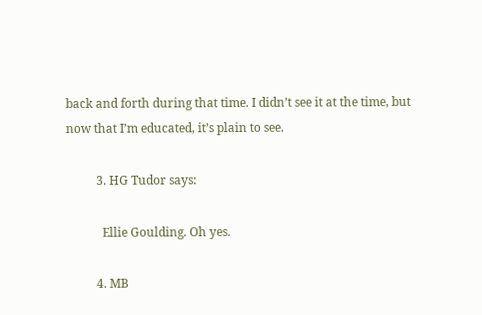back and forth during that time. I didn’t see it at the time, but now that I’m educated, it’s plain to see.

          3. HG Tudor says:

            Ellie Goulding. Oh yes.

          4. MB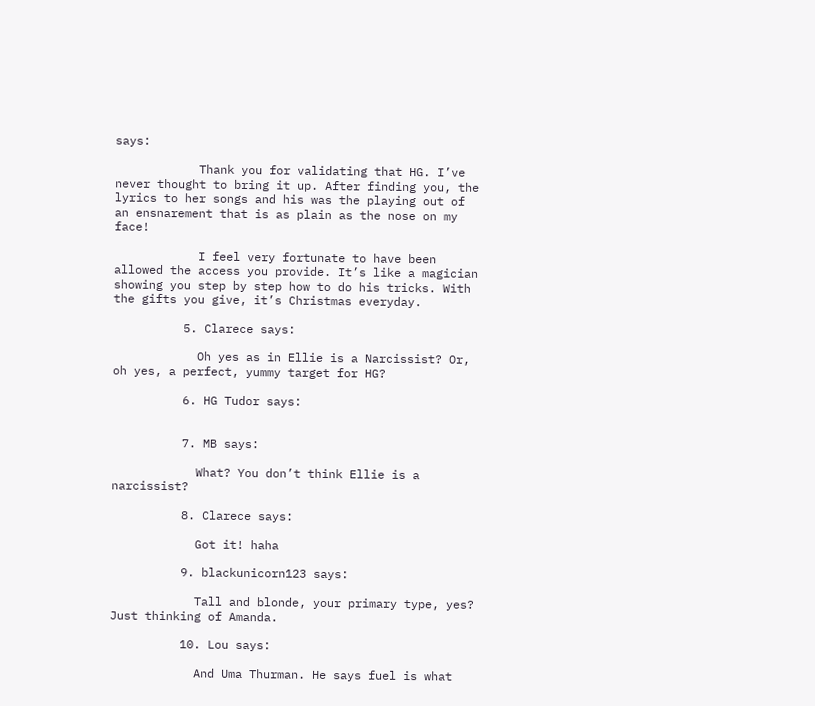says:

            Thank you for validating that HG. I’ve never thought to bring it up. After finding you, the lyrics to her songs and his was the playing out of an ensnarement that is as plain as the nose on my face!

            I feel very fortunate to have been allowed the access you provide. It’s like a magician showing you step by step how to do his tricks. With the gifts you give, it’s Christmas everyday.

          5. Clarece says:

            Oh yes as in Ellie is a Narcissist? Or, oh yes, a perfect, yummy target for HG?

          6. HG Tudor says:


          7. MB says:

            What? You don’t think Ellie is a narcissist?

          8. Clarece says:

            Got it! haha

          9. blackunicorn123 says:

            Tall and blonde, your primary type, yes? Just thinking of Amanda.

          10. Lou says:

            And Uma Thurman. He says fuel is what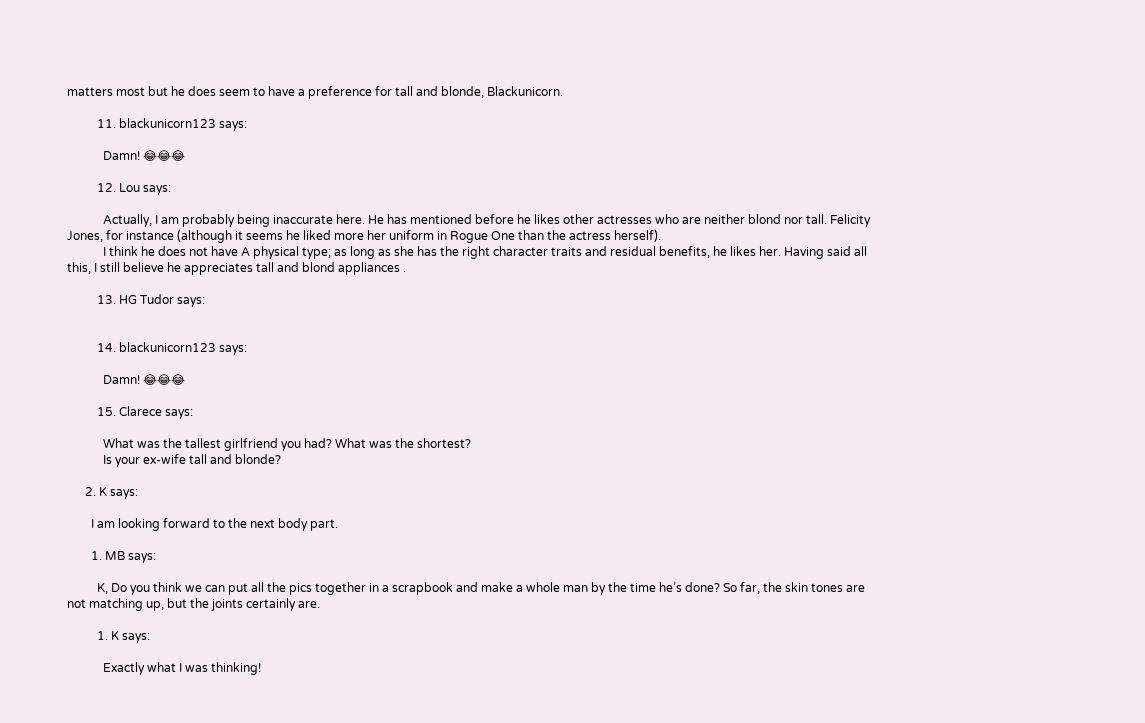matters most but he does seem to have a preference for tall and blonde, Blackunicorn.

          11. blackunicorn123 says:

            Damn! 😂😂😂

          12. Lou says:

            Actually, I am probably being inaccurate here. He has mentioned before he likes other actresses who are neither blond nor tall. Felicity Jones, for instance (although it seems he liked more her uniform in Rogue One than the actress herself).
            I think he does not have A physical type; as long as she has the right character traits and residual benefits, he likes her. Having said all this, I still believe he appreciates tall and blond appliances .

          13. HG Tudor says:


          14. blackunicorn123 says:

            Damn! 😂😂😂

          15. Clarece says:

            What was the tallest girlfriend you had? What was the shortest?
            Is your ex-wife tall and blonde?

      2. K says:

        I am looking forward to the next body part.

        1. MB says:

          K, Do you think we can put all the pics together in a scrapbook and make a whole man by the time he’s done? So far, the skin tones are not matching up, but the joints certainly are.

          1. K says:

            Exactly what I was thinking!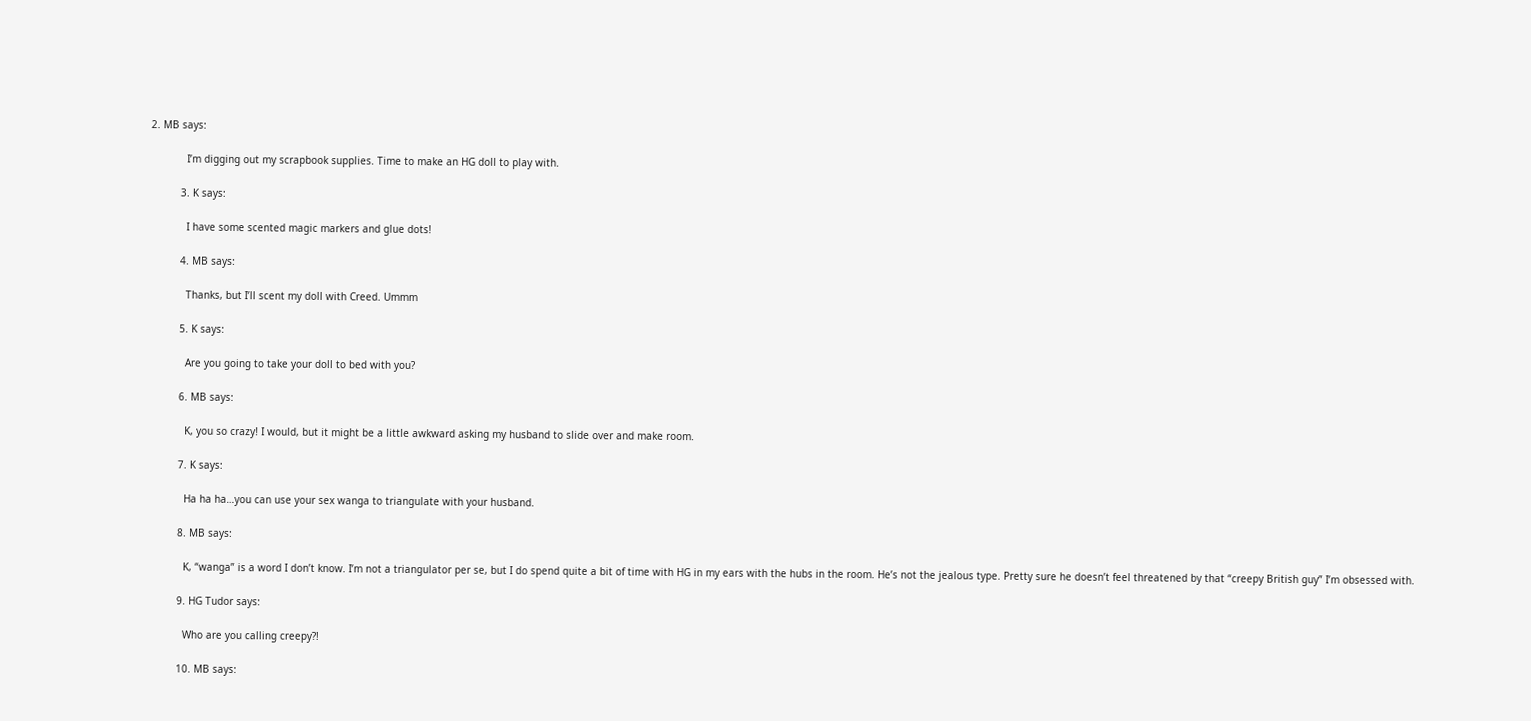2. MB says:

            I’m digging out my scrapbook supplies. Time to make an HG doll to play with.

          3. K says:

            I have some scented magic markers and glue dots!

          4. MB says:

            Thanks, but I’ll scent my doll with Creed. Ummm

          5. K says:

            Are you going to take your doll to bed with you?

          6. MB says:

            K, you so crazy! I would, but it might be a little awkward asking my husband to slide over and make room.

          7. K says:

            Ha ha ha…you can use your sex wanga to triangulate with your husband.

          8. MB says:

            K, “wanga” is a word I don’t know. I’m not a triangulator per se, but I do spend quite a bit of time with HG in my ears with the hubs in the room. He’s not the jealous type. Pretty sure he doesn’t feel threatened by that “creepy British guy” I’m obsessed with.

          9. HG Tudor says:

            Who are you calling creepy?!

          10. MB says: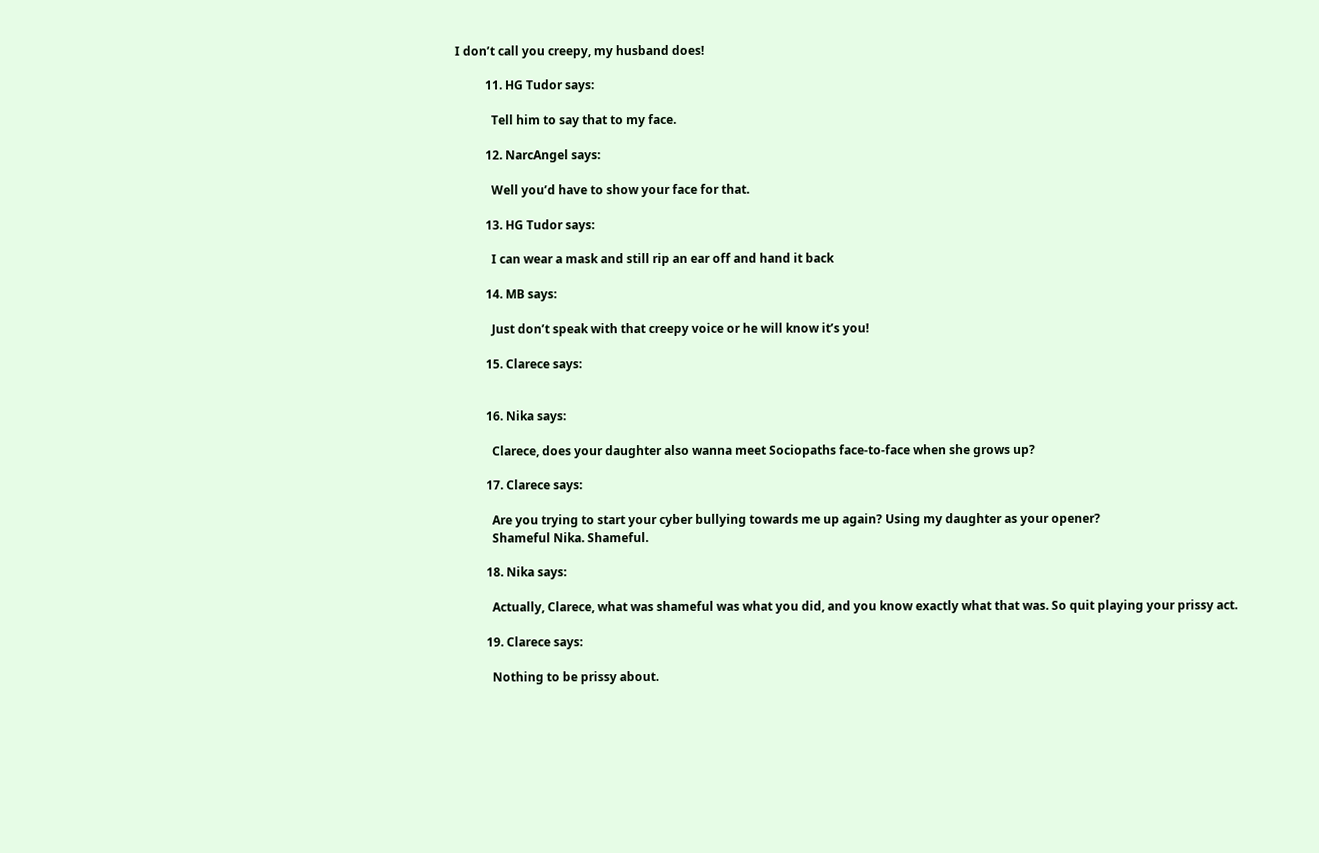I don’t call you creepy, my husband does!

          11. HG Tudor says:

            Tell him to say that to my face.

          12. NarcAngel says:

            Well you’d have to show your face for that.

          13. HG Tudor says:

            I can wear a mask and still rip an ear off and hand it back

          14. MB says:

            Just don’t speak with that creepy voice or he will know it’s you!

          15. Clarece says:


          16. Nika says:

            Clarece, does your daughter also wanna meet Sociopaths face-to-face when she grows up?

          17. Clarece says:

            Are you trying to start your cyber bullying towards me up again? Using my daughter as your opener?
            Shameful Nika. Shameful.

          18. Nika says:

            Actually, Clarece, what was shameful was what you did, and you know exactly what that was. So quit playing your prissy act.

          19. Clarece says:

            Nothing to be prissy about.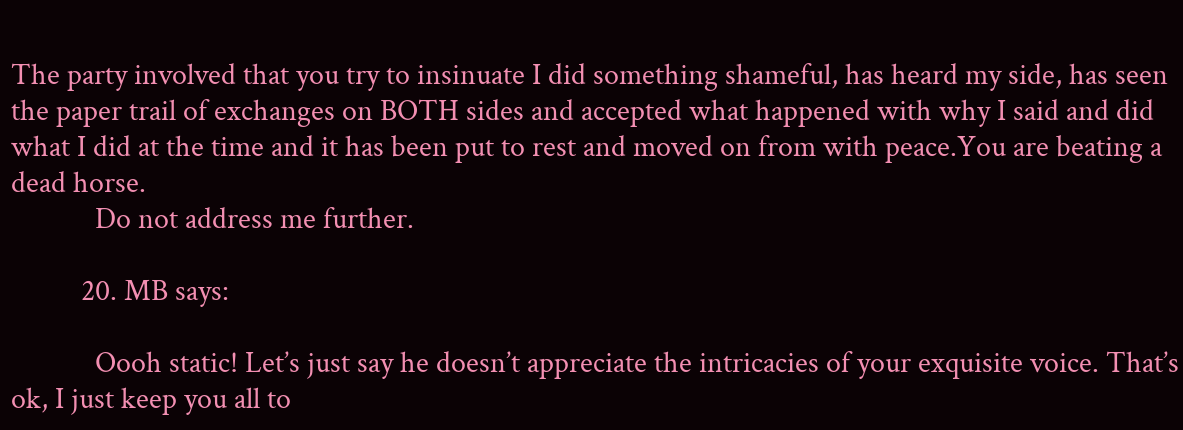The party involved that you try to insinuate I did something shameful, has heard my side, has seen the paper trail of exchanges on BOTH sides and accepted what happened with why I said and did what I did at the time and it has been put to rest and moved on from with peace.You are beating a dead horse.
            Do not address me further.

          20. MB says:

            Oooh static! Let’s just say he doesn’t appreciate the intricacies of your exquisite voice. That’s ok, I just keep you all to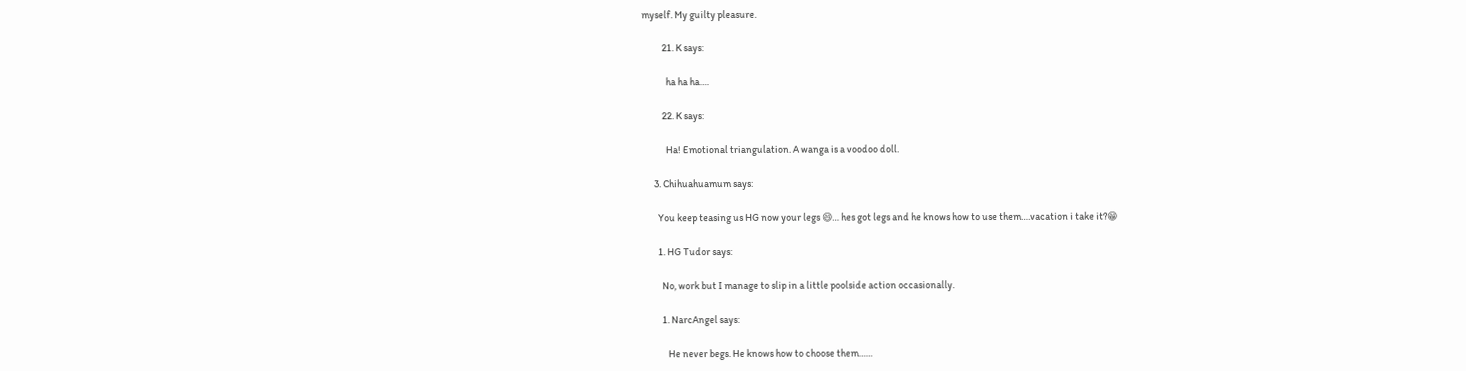myself. My guilty pleasure.

          21. K says:

            ha ha ha….

          22. K says:

            Ha! Emotional triangulation. A wanga is a voodoo doll.

      3. Chihuahuamum says:

        You keep teasing us HG now your legs 😄… hes got legs and he knows how to use them….vacation i take it?😁

        1. HG Tudor says:

          No, work but I manage to slip in a little poolside action occasionally.

          1. NarcAngel says:

             He never begs. He knows how to choose them……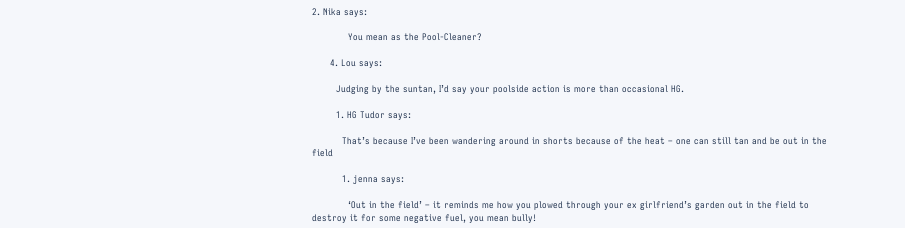2. Nika says:

            You mean as the Pool-Cleaner?

      4. Lou says:

        Judging by the suntan, I’d say your poolside action is more than occasional HG.

        1. HG Tudor says:

          That’s because I’ve been wandering around in shorts because of the heat – one can still tan and be out in the field

          1. jenna says:

            ‘Out in the field’ – it reminds me how you plowed through your ex girlfriend’s garden out in the field to destroy it for some negative fuel, you mean bully!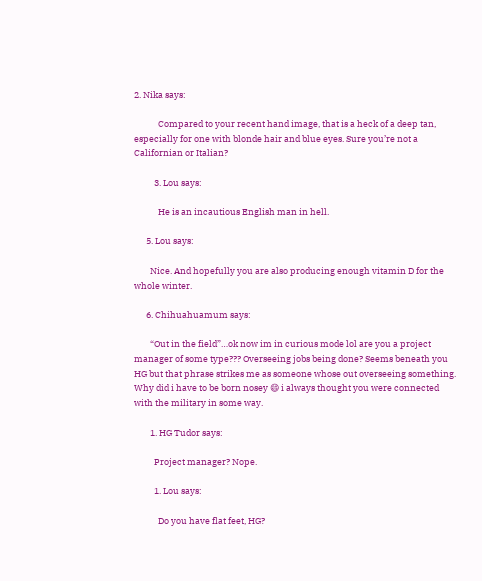2. Nika says:

            Compared to your recent hand image, that is a heck of a deep tan, especially for one with blonde hair and blue eyes. Sure you’re not a Californian or Italian?

          3. Lou says:

            He is an incautious English man in hell.

      5. Lou says:

        Nice. And hopefully you are also producing enough vitamin D for the whole winter.

      6. Chihuahuamum says:

        “Out in the field”…ok now im in curious mode lol are you a project manager of some type??? Overseeing jobs being done? Seems beneath you HG but that phrase strikes me as someone whose out overseeing something. Why did i have to be born nosey 😄 i always thought you were connected with the military in some way.

        1. HG Tudor says:

          Project manager? Nope.

          1. Lou says:

            Do you have flat feet, HG?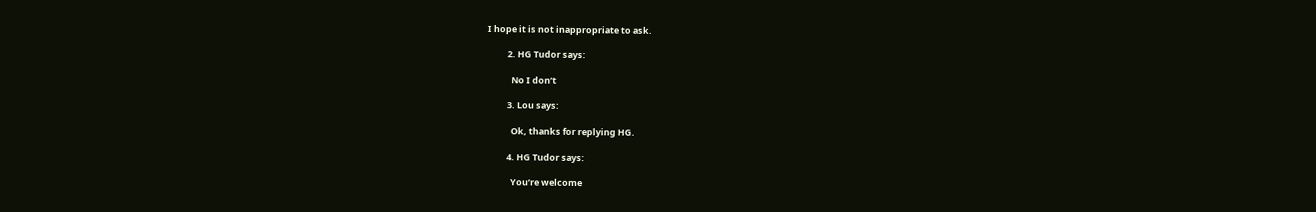I hope it is not inappropriate to ask.

          2. HG Tudor says:

            No I don’t

          3. Lou says:

            Ok, thanks for replying HG.

          4. HG Tudor says:

            You’re welcome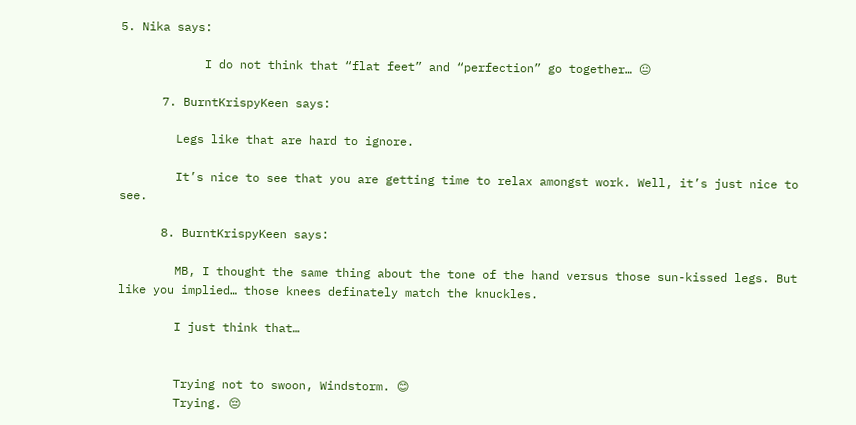5. Nika says:

            I do not think that “flat feet” and “perfection” go together… 😐

      7. BurntKrispyKeen says:

        Legs like that are hard to ignore.

        It’s nice to see that you are getting time to relax amongst work. Well, it’s just nice to see.

      8. BurntKrispyKeen says:

        MB, I thought the same thing about the tone of the hand versus those sun-kissed legs. But like you implied… those knees definately match the knuckles.

        I just think that…


        Trying not to swoon, Windstorm. 😊
        Trying. 😔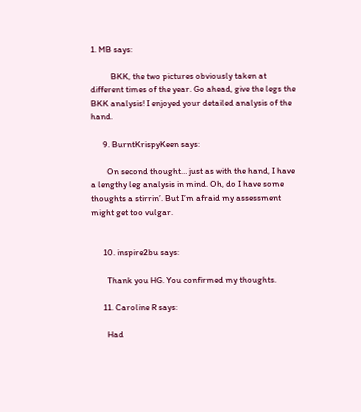1. MB says:

          BKK, the two pictures obviously taken at different times of the year. Go ahead, give the legs the BKK analysis! I enjoyed your detailed analysis of the hand.

      9. BurntKrispyKeen says:

        On second thought… just as with the hand, I have a lengthy leg analysis in mind. Oh, do I have some thoughts a stirrin’. But I’m afraid my assessment might get too vulgar.


      10. inspire2bu says:

        Thank you HG. You confirmed my thoughts.

      11. Caroline R says:

        Had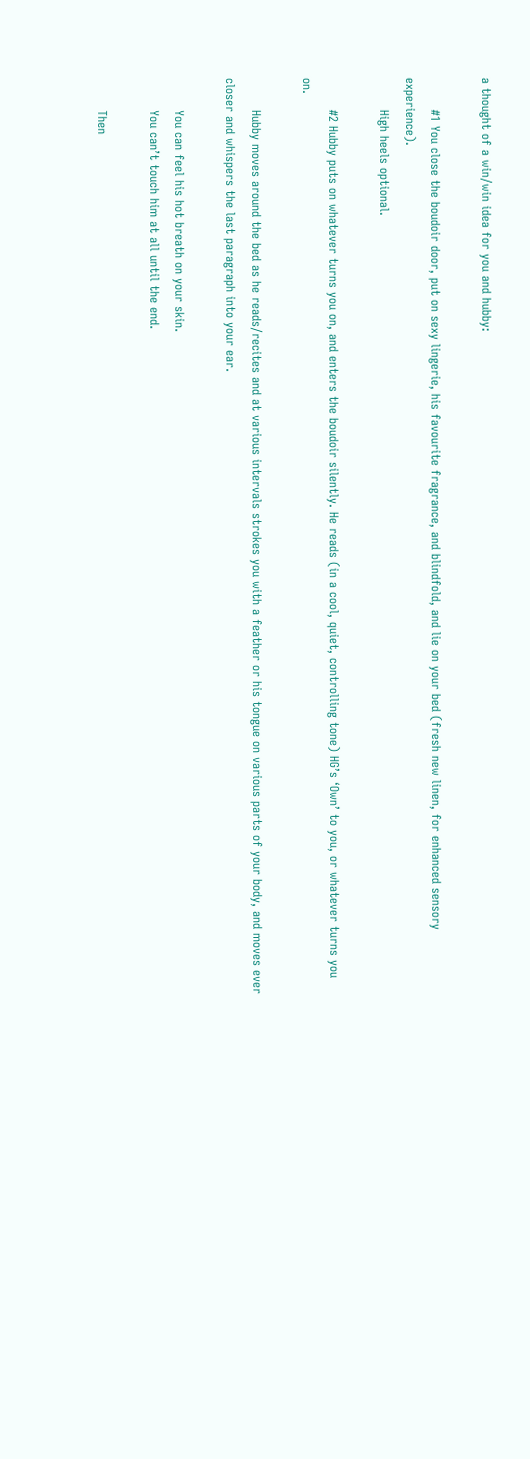a thought of a win/win idea for you and hubby:

        #1 You close the boudoir door, put on sexy lingerie, his favourite fragrance, and blindfold, and lie on your bed (fresh new linen, for enhanced sensory experience).
        High heels optional.

        #2 Hubby puts on whatever turns you on, and enters the boudoir silently. He reads (in a cool, quiet, controlling tone) HG’s ‘Own’ to you, or whatever turns you on.

        Hubby moves around the bed as he reads/recites and at various intervals strokes you with a feather or his tongue on various parts of your body, and moves ever closer and whispers the last paragraph into your ear.

        You can feel his hot breath on your skin.
        You can’t touch him at all until the end.

        Then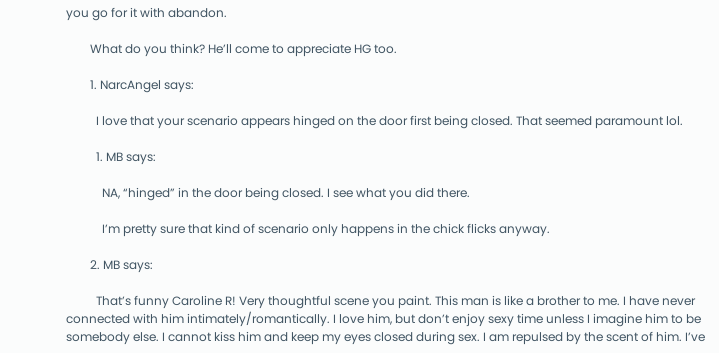you go for it with abandon.

        What do you think? He’ll come to appreciate HG too.

        1. NarcAngel says:

          I love that your scenario appears hinged on the door first being closed. That seemed paramount lol.

          1. MB says:

            NA, “hinged” in the door being closed. I see what you did there.

            I’m pretty sure that kind of scenario only happens in the chick flicks anyway.

        2. MB says:

          That’s funny Caroline R! Very thoughtful scene you paint. This man is like a brother to me. I have never connected with him intimately/romantically. I love him, but don’t enjoy sexy time unless I imagine him to be somebody else. I cannot kiss him and keep my eyes closed during sex. I am repulsed by the scent of him. I’ve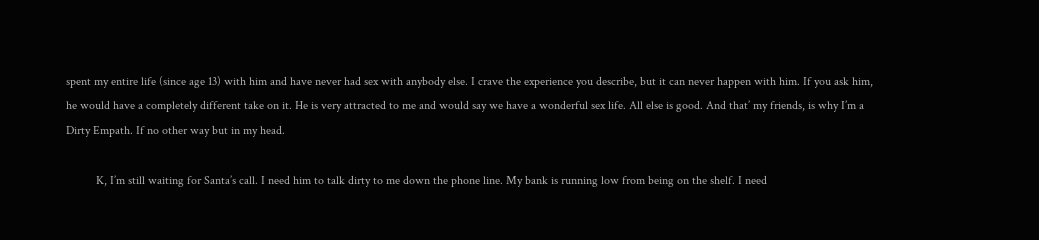spent my entire life (since age 13) with him and have never had sex with anybody else. I crave the experience you describe, but it can never happen with him. If you ask him, he would have a completely different take on it. He is very attracted to me and would say we have a wonderful sex life. All else is good. And that’ my friends, is why I’m a Dirty Empath. If no other way but in my head.

          K, I’m still waiting for Santa’s call. I need him to talk dirty to me down the phone line. My bank is running low from being on the shelf. I need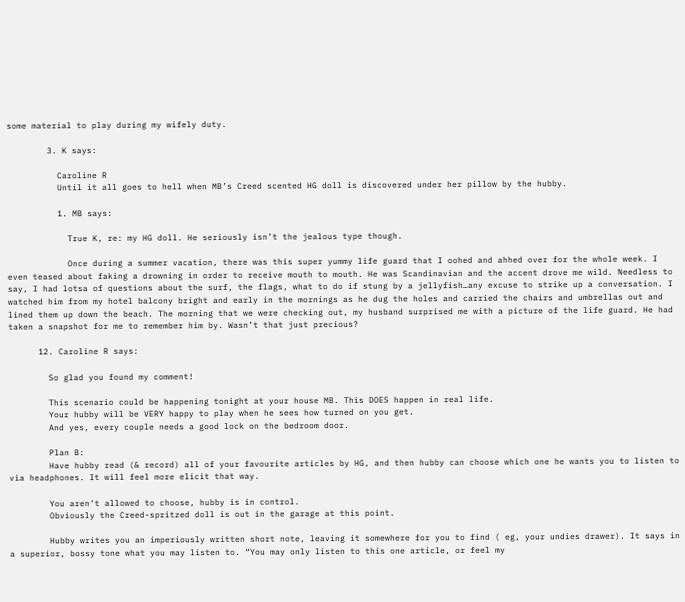some material to play during my wifely duty.

        3. K says:

          Caroline R
          Until it all goes to hell when MB’s Creed scented HG doll is discovered under her pillow by the hubby.

          1. MB says:

            True K, re: my HG doll. He seriously isn’t the jealous type though.

            Once during a summer vacation, there was this super yummy life guard that I oohed and ahhed over for the whole week. I even teased about faking a drowning in order to receive mouth to mouth. He was Scandinavian and the accent drove me wild. Needless to say, I had lotsa of questions about the surf, the flags, what to do if stung by a jellyfish…any excuse to strike up a conversation. I watched him from my hotel balcony bright and early in the mornings as he dug the holes and carried the chairs and umbrellas out and lined them up down the beach. The morning that we were checking out, my husband surprised me with a picture of the life guard. He had taken a snapshot for me to remember him by. Wasn’t that just precious?

      12. Caroline R says:

        So glad you found my comment!

        This scenario could be happening tonight at your house MB. This DOES happen in real life.
        Your hubby will be VERY happy to play when he sees how turned on you get.
        And yes, every couple needs a good lock on the bedroom door.

        Plan B:
        Have hubby read (& record) all of your favourite articles by HG, and then hubby can choose which one he wants you to listen to via headphones. It will feel more elicit that way.

        You aren’t allowed to choose, hubby is in control.
        Obviously the Creed-spritzed doll is out in the garage at this point.

        Hubby writes you an imperiously written short note, leaving it somewhere for you to find ( eg, your undies drawer). It says in a superior, bossy tone what you may listen to. “You may only listen to this one article, or feel my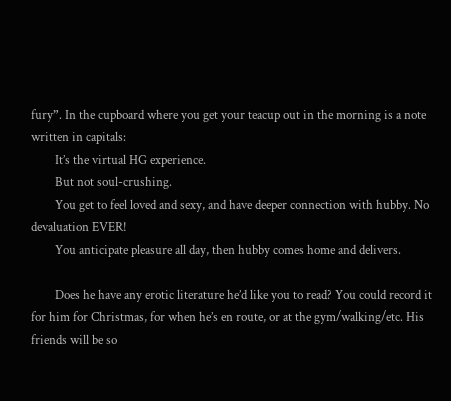fury”. In the cupboard where you get your teacup out in the morning is a note written in capitals:
        It’s the virtual HG experience.
        But not soul-crushing.
        You get to feel loved and sexy, and have deeper connection with hubby. No devaluation EVER!
        You anticipate pleasure all day, then hubby comes home and delivers.

        Does he have any erotic literature he’d like you to read? You could record it for him for Christmas, for when he’s en route, or at the gym/walking/etc. His friends will be so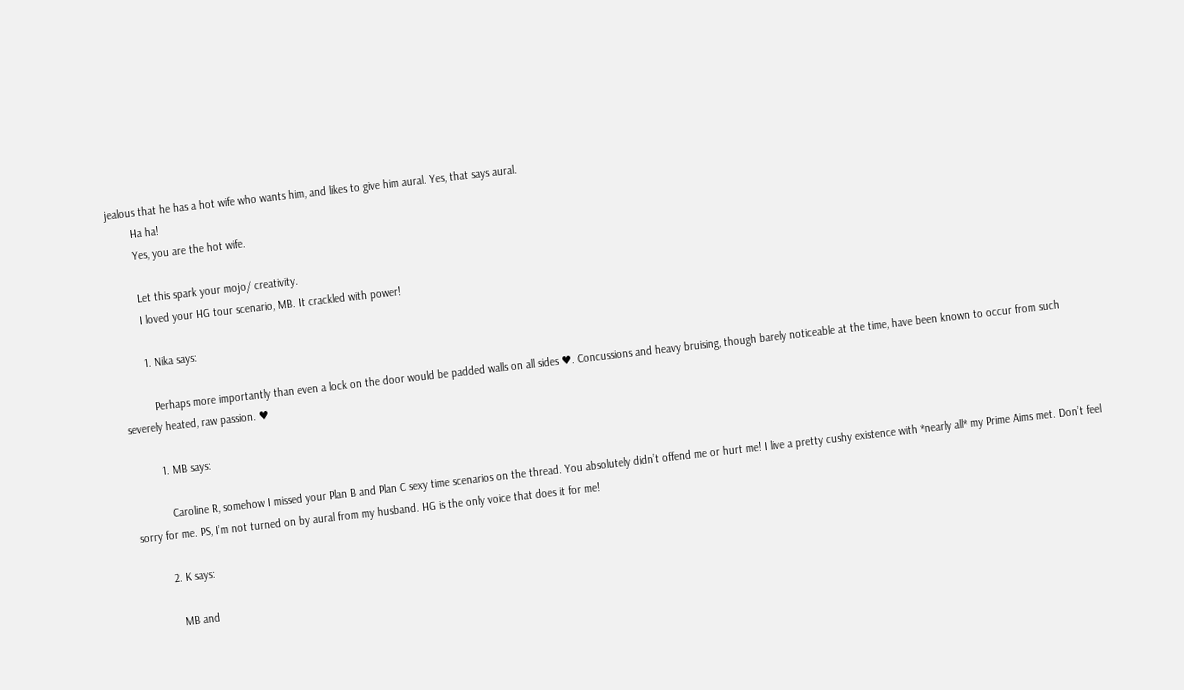jealous that he has a hot wife who wants him, and likes to give him aural. Yes, that says aural.
        Ha ha!
        Yes, you are the hot wife.

        Let this spark your mojo/ creativity.
        I loved your HG tour scenario, MB. It crackled with power!

        1. Nika says:

          Perhaps more importantly than even a lock on the door would be padded walls on all sides ♥. Concussions and heavy bruising, though barely noticeable at the time, have been known to occur from such severely heated, raw passion. ♥

          1. MB says:

            Caroline R, somehow I missed your Plan B and Plan C sexy time scenarios on the thread. You absolutely didn’t offend me or hurt me! I live a pretty cushy existence with *nearly all* my Prime Aims met. Don’t feel sorry for me. PS, I’m not turned on by aural from my husband. HG is the only voice that does it for me!

          2. K says:

            MB and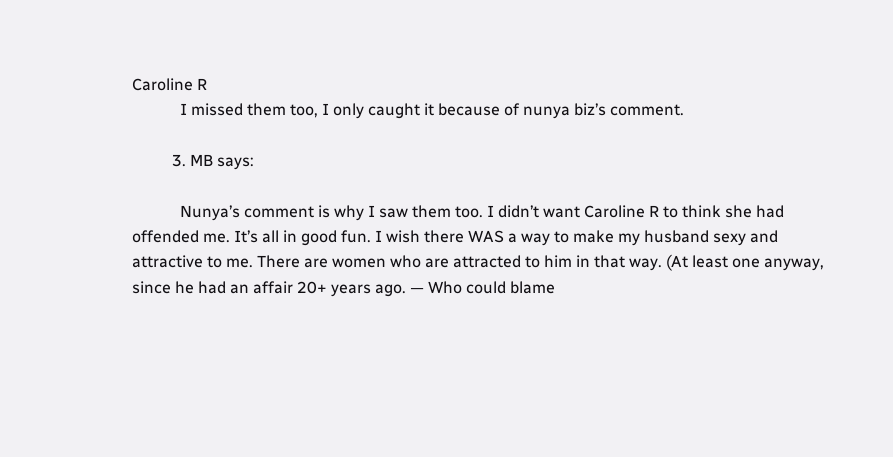Caroline R
            I missed them too, I only caught it because of nunya biz’s comment.

          3. MB says:

            Nunya’s comment is why I saw them too. I didn’t want Caroline R to think she had offended me. It’s all in good fun. I wish there WAS a way to make my husband sexy and attractive to me. There are women who are attracted to him in that way. (At least one anyway, since he had an affair 20+ years ago. — Who could blame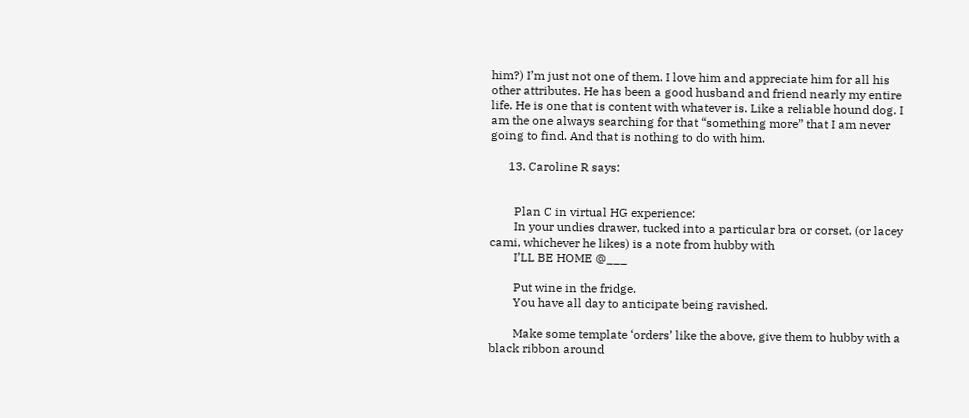him?) I’m just not one of them. I love him and appreciate him for all his other attributes. He has been a good husband and friend nearly my entire life. He is one that is content with whatever is. Like a reliable hound dog. I am the one always searching for that “something more” that I am never going to find. And that is nothing to do with him.

      13. Caroline R says:


        Plan C in virtual HG experience:
        In your undies drawer, tucked into a particular bra or corset, (or lacey cami, whichever he likes) is a note from hubby with
        I’LL BE HOME @___

        Put wine in the fridge.
        You have all day to anticipate being ravished.

        Make some template ‘orders’ like the above, give them to hubby with a black ribbon around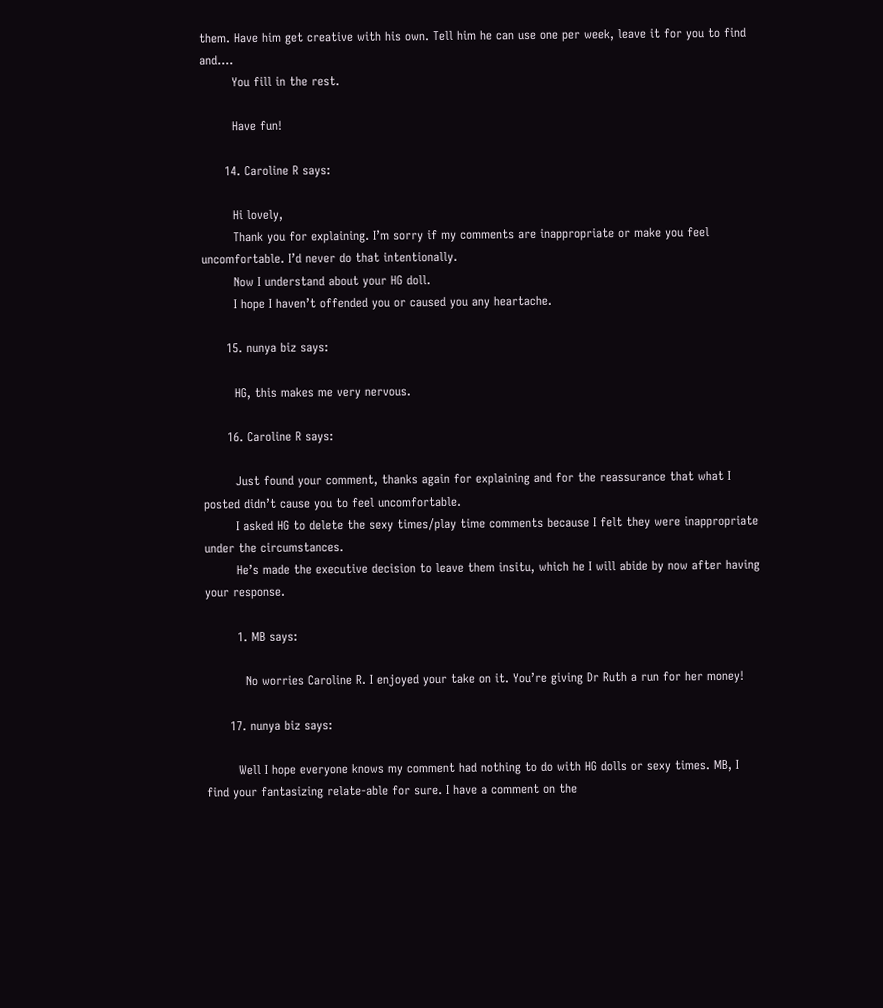them. Have him get creative with his own. Tell him he can use one per week, leave it for you to find and….
        You fill in the rest.

        Have fun!

      14. Caroline R says:

        Hi lovely,
        Thank you for explaining. I’m sorry if my comments are inappropriate or make you feel uncomfortable. I’d never do that intentionally.
        Now I understand about your HG doll.
        I hope I haven’t offended you or caused you any heartache.

      15. nunya biz says:

        HG, this makes me very nervous.

      16. Caroline R says:

        Just found your comment, thanks again for explaining and for the reassurance that what I posted didn’t cause you to feel uncomfortable.
        I asked HG to delete the sexy times/play time comments because I felt they were inappropriate under the circumstances.
        He’s made the executive decision to leave them insitu, which he I will abide by now after having your response.

        1. MB says:

          No worries Caroline R. I enjoyed your take on it. You’re giving Dr Ruth a run for her money!

      17. nunya biz says:

        Well I hope everyone knows my comment had nothing to do with HG dolls or sexy times. MB, I find your fantasizing relate-able for sure. I have a comment on the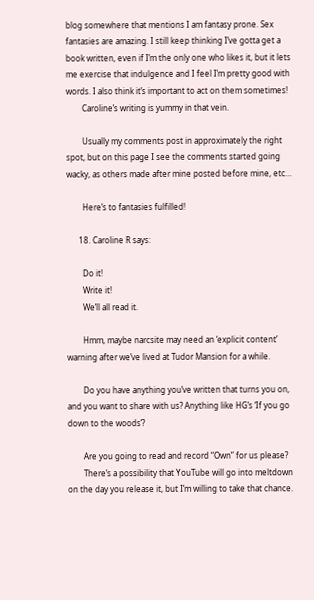blog somewhere that mentions I am fantasy prone. Sex fantasies are amazing. I still keep thinking I’ve gotta get a book written, even if I’m the only one who likes it, but it lets me exercise that indulgence and I feel I’m pretty good with words. I also think it’s important to act on them sometimes!
        Caroline’s writing is yummy in that vein.

        Usually my comments post in approximately the right spot, but on this page I see the comments started going wacky, as others made after mine posted before mine, etc…

        Here’s to fantasies fulfilled!

      18. Caroline R says:

        Do it!
        Write it!
        We’ll all read it.

        Hmm, maybe narcsite may need an ‘explicit content’ warning after we’ve lived at Tudor Mansion for a while.

        Do you have anything you’ve written that turns you on, and you want to share with us? Anything like HG’s ‘If you go down to the woods’?

        Are you going to read and record “Own” for us please?
        There’s a possibility that YouTube will go into meltdown on the day you release it, but I’m willing to take that chance.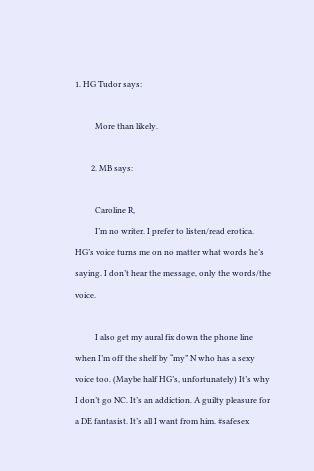1. HG Tudor says:

          More than likely.

        2. MB says:

          Caroline R,
          I’m no writer. I prefer to listen/read erotica. HG’s voice turns me on no matter what words he’s saying. I don’t hear the message, only the words/the voice.

          I also get my aural fix down the phone line when I’m off the shelf by “my” N who has a sexy voice too. (Maybe half HG’s, unfortunately) It’s why I don’t go NC. It’s an addiction. A guilty pleasure for a DE fantasist. It’s all I want from him. #safesex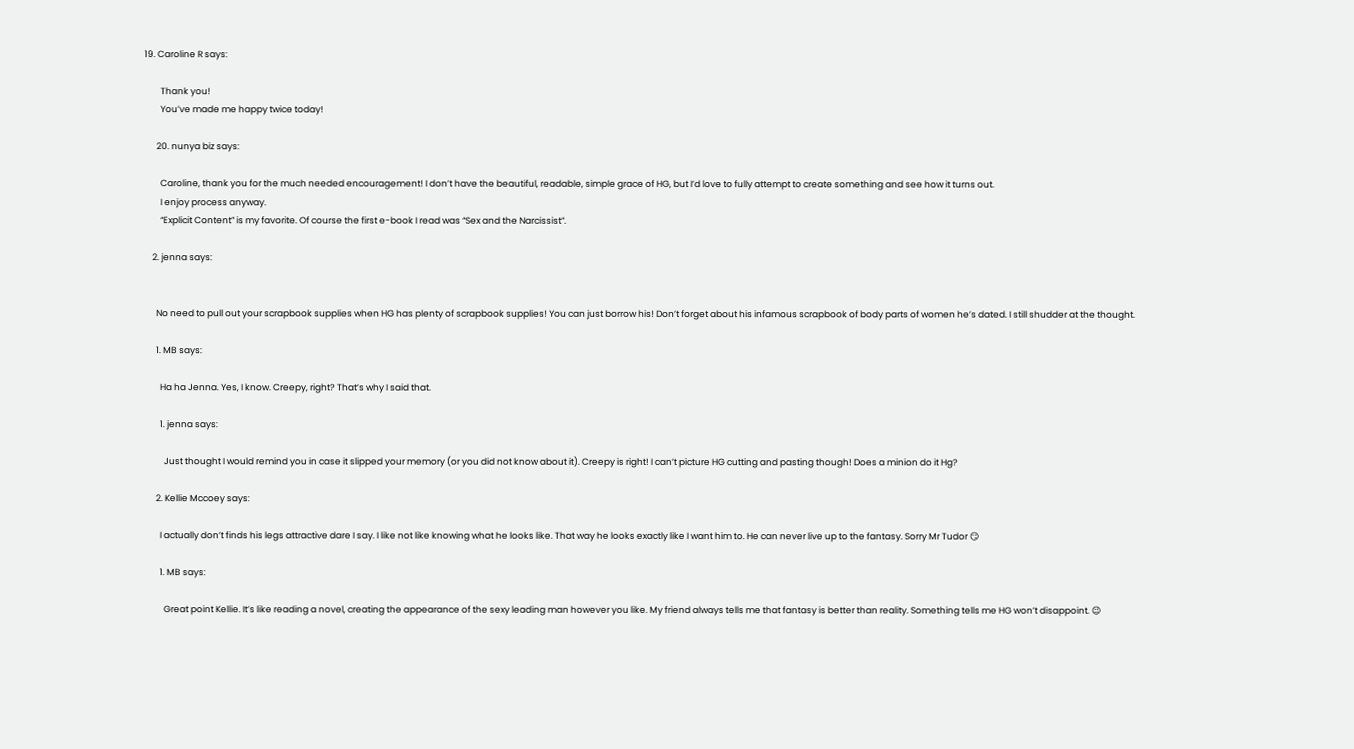19. Caroline R says:

        Thank you!
        You’ve made me happy twice today!

      20. nunya biz says:

        Caroline, thank you for the much needed encouragement! I don’t have the beautiful, readable, simple grace of HG, but I’d love to fully attempt to create something and see how it turns out.
        I enjoy process anyway.
        “Explicit Content” is my favorite. Of course the first e-book I read was “Sex and the Narcissist”.

    2. jenna says:


      No need to pull out your scrapbook supplies when HG has plenty of scrapbook supplies! You can just borrow his! Don’t forget about his infamous scrapbook of body parts of women he’s dated. I still shudder at the thought.

      1. MB says:

        Ha ha Jenna. Yes, I know. Creepy, right? That’s why I said that.

        1. jenna says:

          Just thought I would remind you in case it slipped your memory (or you did not know about it). Creepy is right! I can’t picture HG cutting and pasting though! Does a minion do it Hg?

      2. Kellie Mccoey says:

        I actually don’t finds his legs attractive dare I say. I like not like knowing what he looks like. That way he looks exactly like I want him to. He can never live up to the fantasy. Sorry Mr Tudor 😏

        1. MB says:

          Great point Kellie. It’s like reading a novel, creating the appearance of the sexy leading man however you like. My friend always tells me that fantasy is better than reality. Something tells me HG won’t disappoint. 😉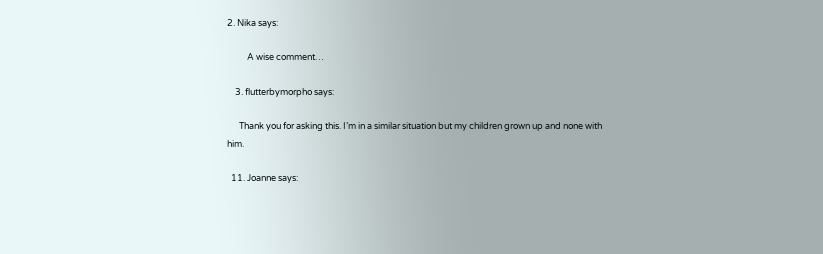2. Nika says:

          A wise comment…

    3. flutterbymorpho says:

      Thank you for asking this. I’m in a similar situation but my children grown up and none with him.

  11. Joanne says: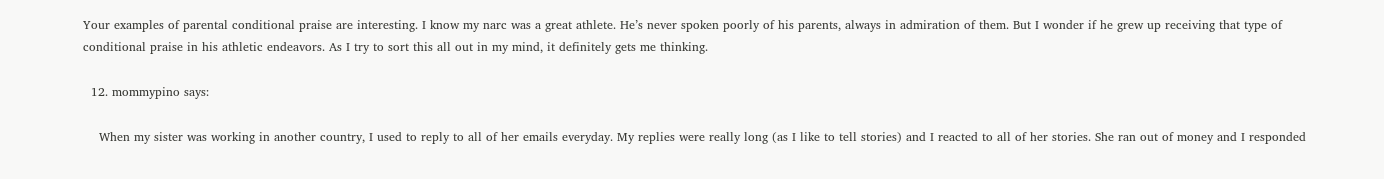Your examples of parental conditional praise are interesting. I know my narc was a great athlete. He’s never spoken poorly of his parents, always in admiration of them. But I wonder if he grew up receiving that type of conditional praise in his athletic endeavors. As I try to sort this all out in my mind, it definitely gets me thinking.

  12. mommypino says:

    When my sister was working in another country, I used to reply to all of her emails everyday. My replies were really long (as I like to tell stories) and I reacted to all of her stories. She ran out of money and I responded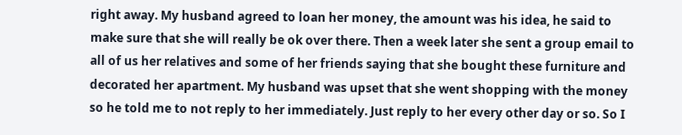right away. My husband agreed to loan her money, the amount was his idea, he said to make sure that she will really be ok over there. Then a week later she sent a group email to all of us her relatives and some of her friends saying that she bought these furniture and decorated her apartment. My husband was upset that she went shopping with the money so he told me to not reply to her immediately. Just reply to her every other day or so. So I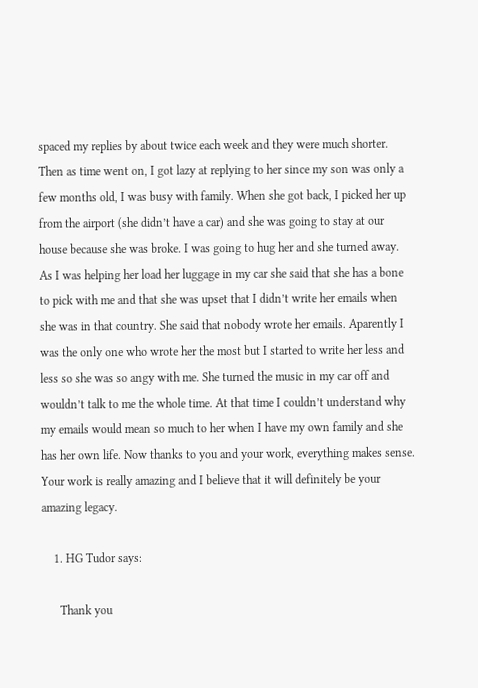spaced my replies by about twice each week and they were much shorter. Then as time went on, I got lazy at replying to her since my son was only a few months old, I was busy with family. When she got back, I picked her up from the airport (she didn’t have a car) and she was going to stay at our house because she was broke. I was going to hug her and she turned away. As I was helping her load her luggage in my car she said that she has a bone to pick with me and that she was upset that I didn’t write her emails when she was in that country. She said that nobody wrote her emails. Aparently I was the only one who wrote her the most but I started to write her less and less so she was so angy with me. She turned the music in my car off and wouldn’t talk to me the whole time. At that time I couldn’t understand why my emails would mean so much to her when I have my own family and she has her own life. Now thanks to you and your work, everything makes sense. Your work is really amazing and I believe that it will definitely be your amazing legacy.

    1. HG Tudor says:

      Thank you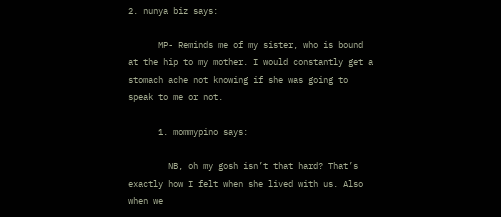2. nunya biz says:

      MP- Reminds me of my sister, who is bound at the hip to my mother. I would constantly get a stomach ache not knowing if she was going to speak to me or not.

      1. mommypino says:

        NB, oh my gosh isn’t that hard? That’s exactly how I felt when she lived with us. Also when we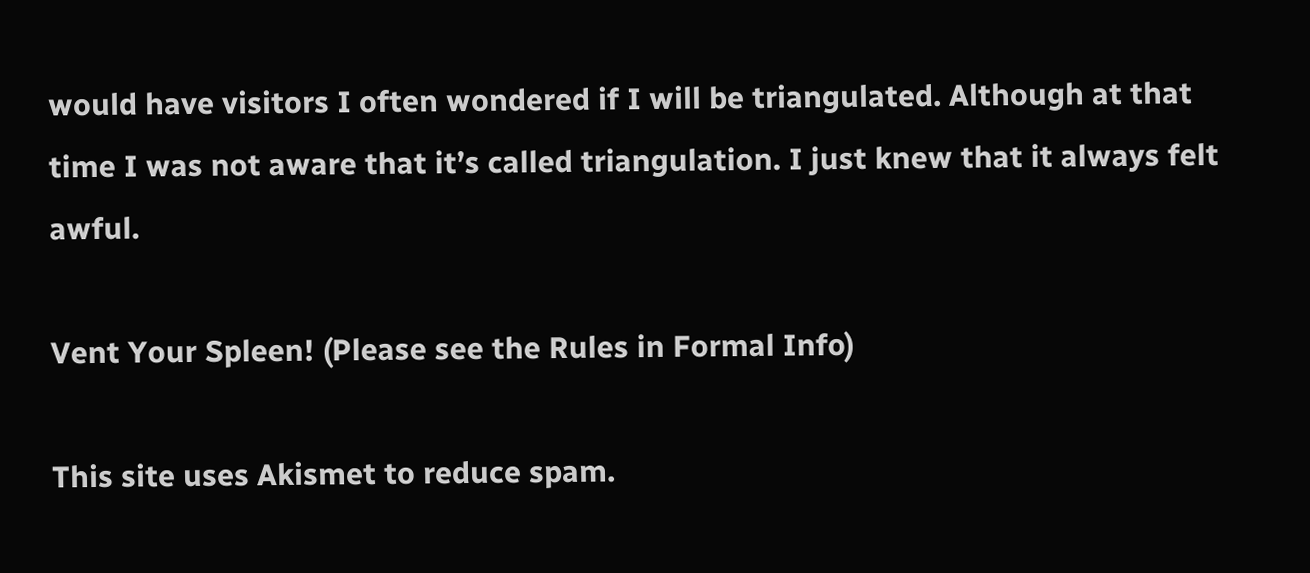would have visitors I often wondered if I will be triangulated. Although at that time I was not aware that it’s called triangulation. I just knew that it always felt awful.

Vent Your Spleen! (Please see the Rules in Formal Info)

This site uses Akismet to reduce spam.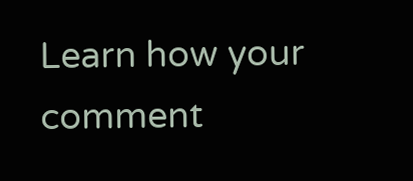Learn how your comment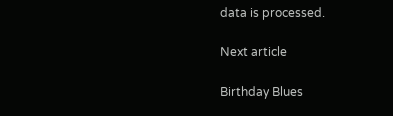data is processed.

Next article

Birthday Blues